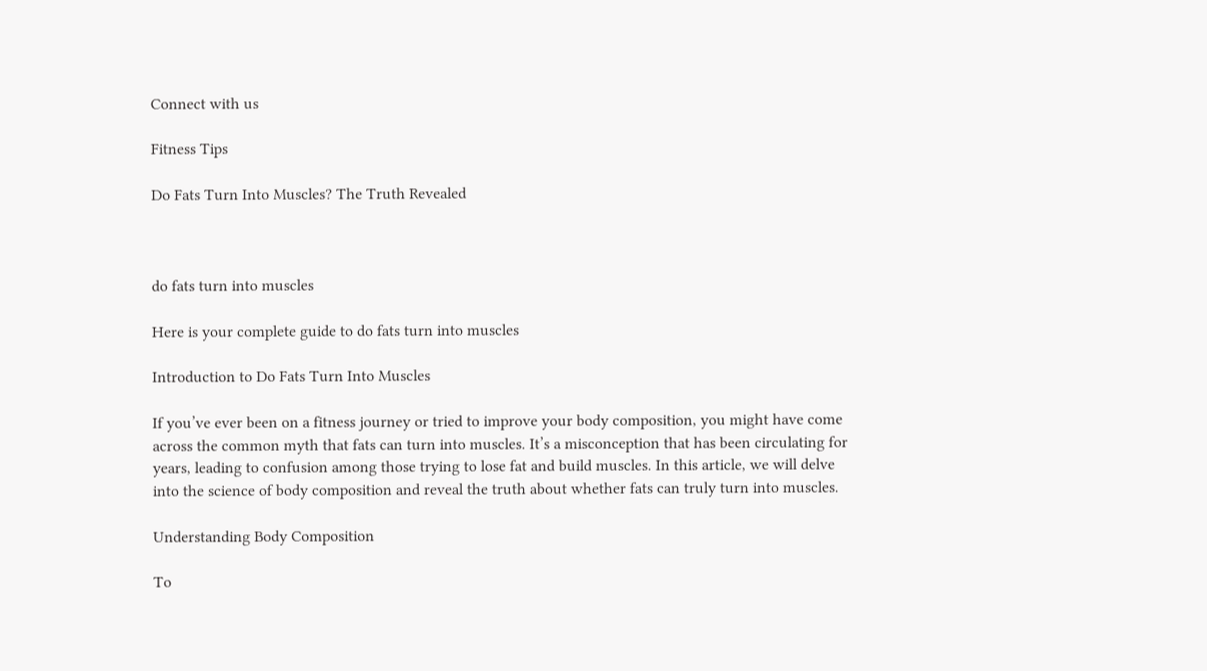Connect with us

Fitness Tips

Do Fats Turn Into Muscles? The Truth Revealed



do fats turn into muscles

Here is your complete guide to do fats turn into muscles

Introduction to Do Fats Turn Into Muscles

If you’ve ever been on a fitness journey or tried to improve your body composition, you might have come across the common myth that fats can turn into muscles. It’s a misconception that has been circulating for years, leading to confusion among those trying to lose fat and build muscles. In this article, we will delve into the science of body composition and reveal the truth about whether fats can truly turn into muscles.

Understanding Body Composition

To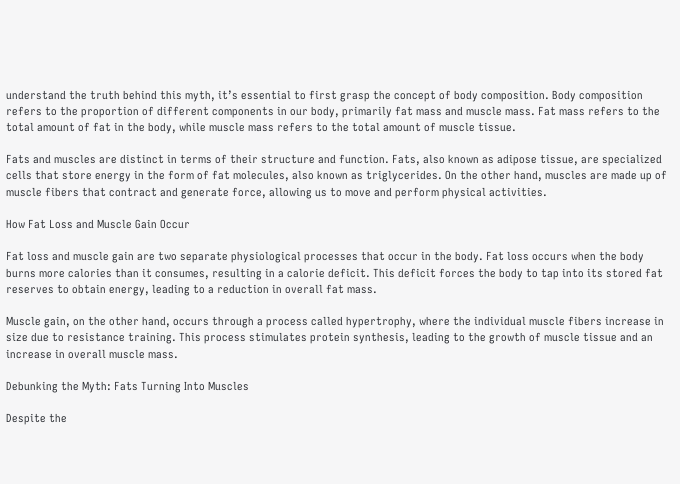understand the truth behind this myth, it’s essential to first grasp the concept of body composition. Body composition refers to the proportion of different components in our body, primarily fat mass and muscle mass. Fat mass refers to the total amount of fat in the body, while muscle mass refers to the total amount of muscle tissue.

Fats and muscles are distinct in terms of their structure and function. Fats, also known as adipose tissue, are specialized cells that store energy in the form of fat molecules, also known as triglycerides. On the other hand, muscles are made up of muscle fibers that contract and generate force, allowing us to move and perform physical activities.

How Fat Loss and Muscle Gain Occur

Fat loss and muscle gain are two separate physiological processes that occur in the body. Fat loss occurs when the body burns more calories than it consumes, resulting in a calorie deficit. This deficit forces the body to tap into its stored fat reserves to obtain energy, leading to a reduction in overall fat mass.

Muscle gain, on the other hand, occurs through a process called hypertrophy, where the individual muscle fibers increase in size due to resistance training. This process stimulates protein synthesis, leading to the growth of muscle tissue and an increase in overall muscle mass.

Debunking the Myth: Fats Turning Into Muscles

Despite the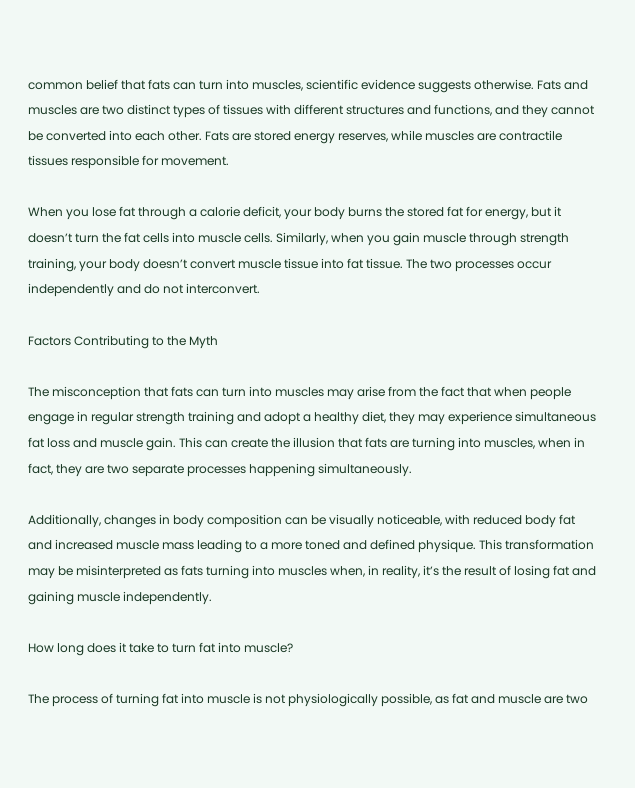common belief that fats can turn into muscles, scientific evidence suggests otherwise. Fats and muscles are two distinct types of tissues with different structures and functions, and they cannot be converted into each other. Fats are stored energy reserves, while muscles are contractile tissues responsible for movement.

When you lose fat through a calorie deficit, your body burns the stored fat for energy, but it doesn’t turn the fat cells into muscle cells. Similarly, when you gain muscle through strength training, your body doesn’t convert muscle tissue into fat tissue. The two processes occur independently and do not interconvert.

Factors Contributing to the Myth

The misconception that fats can turn into muscles may arise from the fact that when people engage in regular strength training and adopt a healthy diet, they may experience simultaneous fat loss and muscle gain. This can create the illusion that fats are turning into muscles, when in fact, they are two separate processes happening simultaneously.

Additionally, changes in body composition can be visually noticeable, with reduced body fat and increased muscle mass leading to a more toned and defined physique. This transformation may be misinterpreted as fats turning into muscles when, in reality, it’s the result of losing fat and gaining muscle independently.

How long does it take to turn fat into muscle?

The process of turning fat into muscle is not physiologically possible, as fat and muscle are two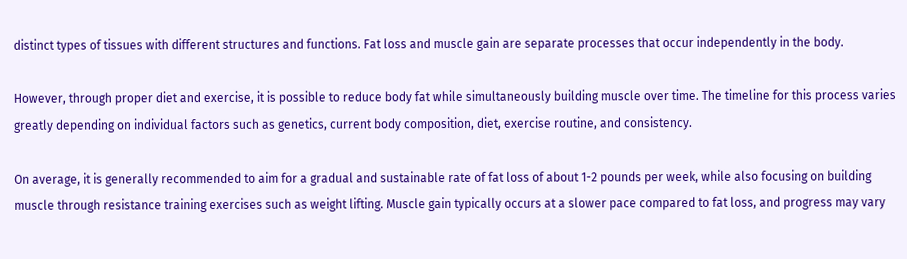distinct types of tissues with different structures and functions. Fat loss and muscle gain are separate processes that occur independently in the body.

However, through proper diet and exercise, it is possible to reduce body fat while simultaneously building muscle over time. The timeline for this process varies greatly depending on individual factors such as genetics, current body composition, diet, exercise routine, and consistency.

On average, it is generally recommended to aim for a gradual and sustainable rate of fat loss of about 1-2 pounds per week, while also focusing on building muscle through resistance training exercises such as weight lifting. Muscle gain typically occurs at a slower pace compared to fat loss, and progress may vary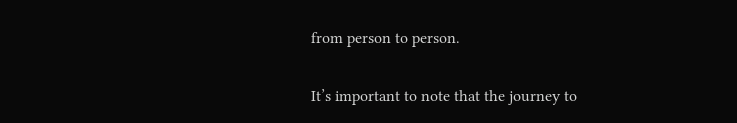from person to person.

It’s important to note that the journey to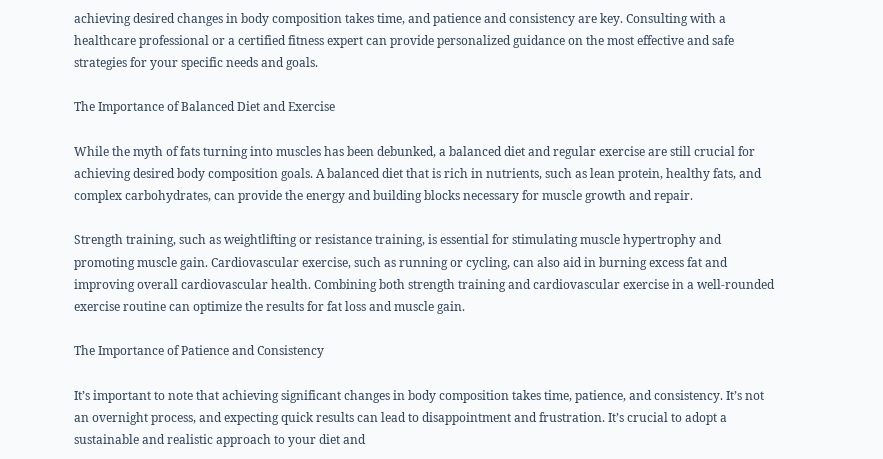achieving desired changes in body composition takes time, and patience and consistency are key. Consulting with a healthcare professional or a certified fitness expert can provide personalized guidance on the most effective and safe strategies for your specific needs and goals.

The Importance of Balanced Diet and Exercise

While the myth of fats turning into muscles has been debunked, a balanced diet and regular exercise are still crucial for achieving desired body composition goals. A balanced diet that is rich in nutrients, such as lean protein, healthy fats, and complex carbohydrates, can provide the energy and building blocks necessary for muscle growth and repair.

Strength training, such as weightlifting or resistance training, is essential for stimulating muscle hypertrophy and promoting muscle gain. Cardiovascular exercise, such as running or cycling, can also aid in burning excess fat and improving overall cardiovascular health. Combining both strength training and cardiovascular exercise in a well-rounded exercise routine can optimize the results for fat loss and muscle gain.

The Importance of Patience and Consistency

It’s important to note that achieving significant changes in body composition takes time, patience, and consistency. It’s not an overnight process, and expecting quick results can lead to disappointment and frustration. It’s crucial to adopt a sustainable and realistic approach to your diet and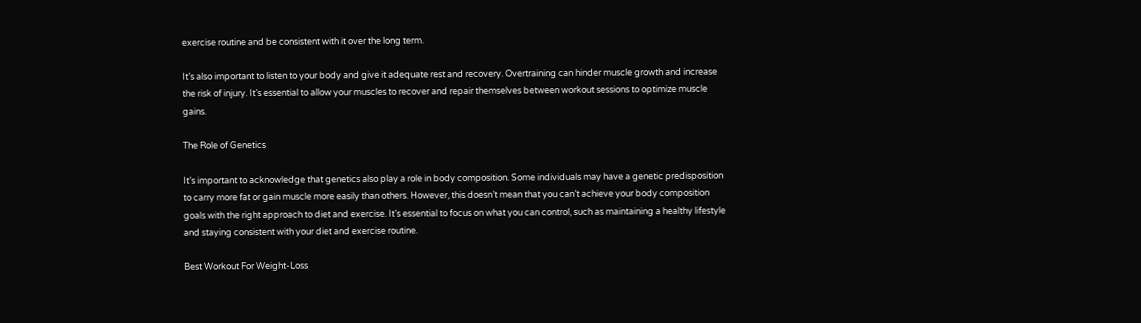exercise routine and be consistent with it over the long term.

It’s also important to listen to your body and give it adequate rest and recovery. Overtraining can hinder muscle growth and increase the risk of injury. It’s essential to allow your muscles to recover and repair themselves between workout sessions to optimize muscle gains.

The Role of Genetics

It’s important to acknowledge that genetics also play a role in body composition. Some individuals may have a genetic predisposition to carry more fat or gain muscle more easily than others. However, this doesn’t mean that you can’t achieve your body composition goals with the right approach to diet and exercise. It’s essential to focus on what you can control, such as maintaining a healthy lifestyle and staying consistent with your diet and exercise routine.

Best Workout For Weight-Loss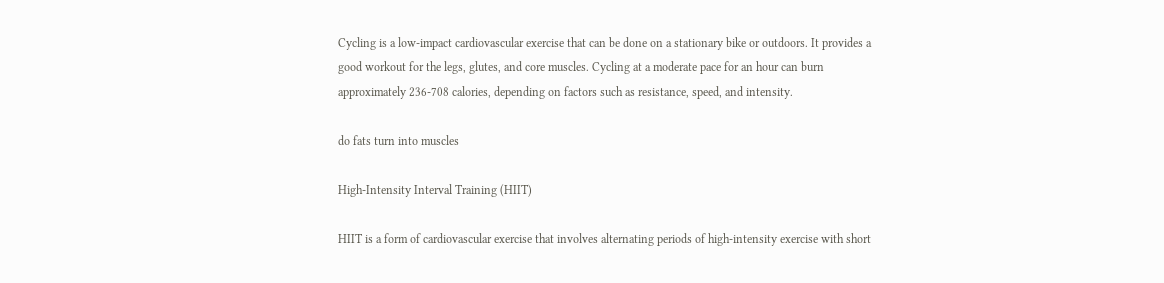Cycling is a low-impact cardiovascular exercise that can be done on a stationary bike or outdoors. It provides a good workout for the legs, glutes, and core muscles. Cycling at a moderate pace for an hour can burn approximately 236-708 calories, depending on factors such as resistance, speed, and intensity.

do fats turn into muscles

High-Intensity Interval Training (HIIT)

HIIT is a form of cardiovascular exercise that involves alternating periods of high-intensity exercise with short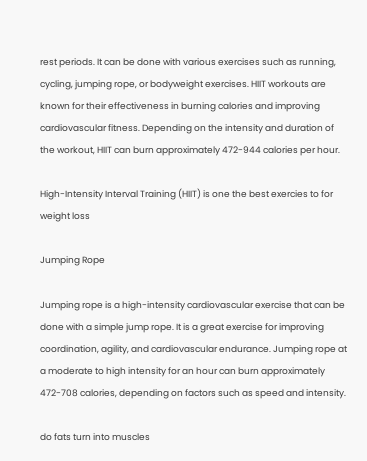rest periods. It can be done with various exercises such as running, cycling, jumping rope, or bodyweight exercises. HIIT workouts are known for their effectiveness in burning calories and improving cardiovascular fitness. Depending on the intensity and duration of the workout, HIIT can burn approximately 472-944 calories per hour.

High-Intensity Interval Training (HIIT) is one the best exercies to for weight loss

Jumping Rope

Jumping rope is a high-intensity cardiovascular exercise that can be done with a simple jump rope. It is a great exercise for improving coordination, agility, and cardiovascular endurance. Jumping rope at a moderate to high intensity for an hour can burn approximately 472-708 calories, depending on factors such as speed and intensity.

do fats turn into muscles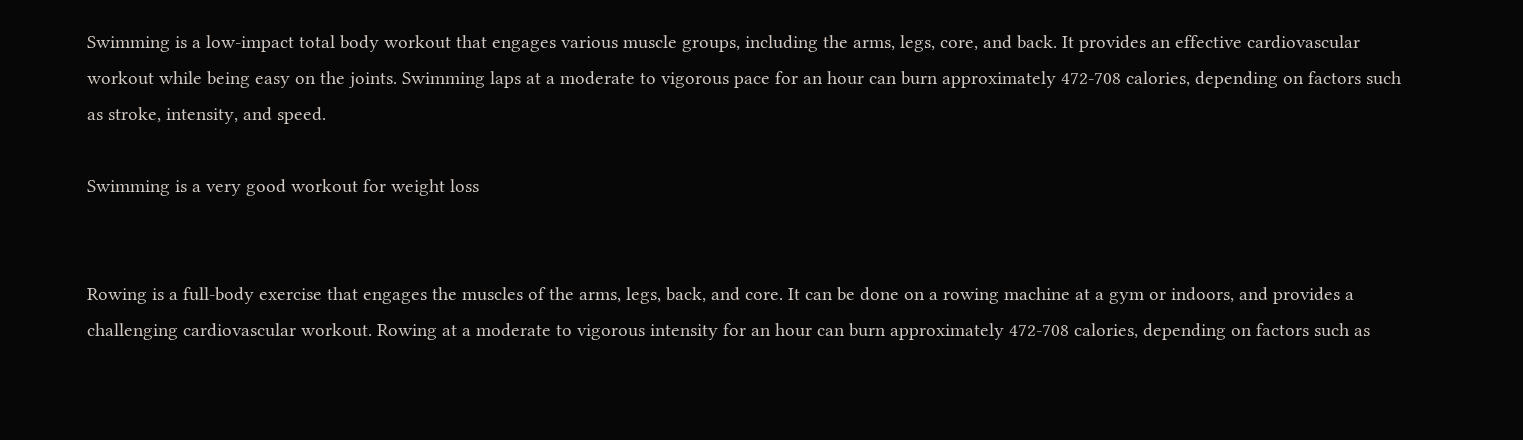Swimming is a low-impact total body workout that engages various muscle groups, including the arms, legs, core, and back. It provides an effective cardiovascular workout while being easy on the joints. Swimming laps at a moderate to vigorous pace for an hour can burn approximately 472-708 calories, depending on factors such as stroke, intensity, and speed.

Swimming is a very good workout for weight loss


Rowing is a full-body exercise that engages the muscles of the arms, legs, back, and core. It can be done on a rowing machine at a gym or indoors, and provides a challenging cardiovascular workout. Rowing at a moderate to vigorous intensity for an hour can burn approximately 472-708 calories, depending on factors such as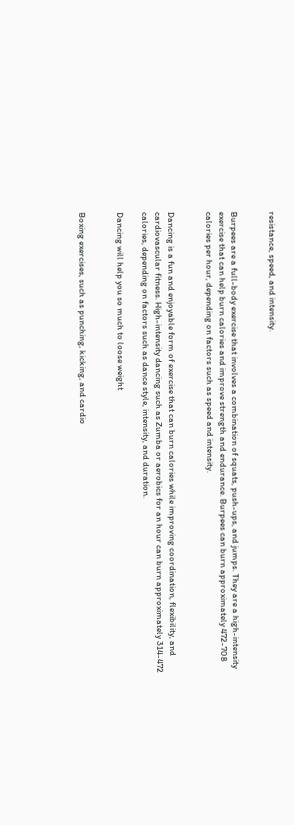resistance, speed, and intensity.


Burpees are a full-body exercise that involves a combination of squats, push-ups, and jumps. They are a high-intensity exercise that can help burn calories and improve strength and endurance. Burpees can burn approximately 472-708 calories per hour, depending on factors such as speed and intensity.


Dancing is a fun and enjoyable form of exercise that can burn calories while improving coordination, flexibility, and cardiovascular fitness. High-intensity dancing such as Zumba or aerobics for an hour can burn approximately 314-472 calories, depending on factors such as dance style, intensity, and duration.

Dancing will help you so much to loose weight


Boxing exercises, such as punching, kicking, and cardio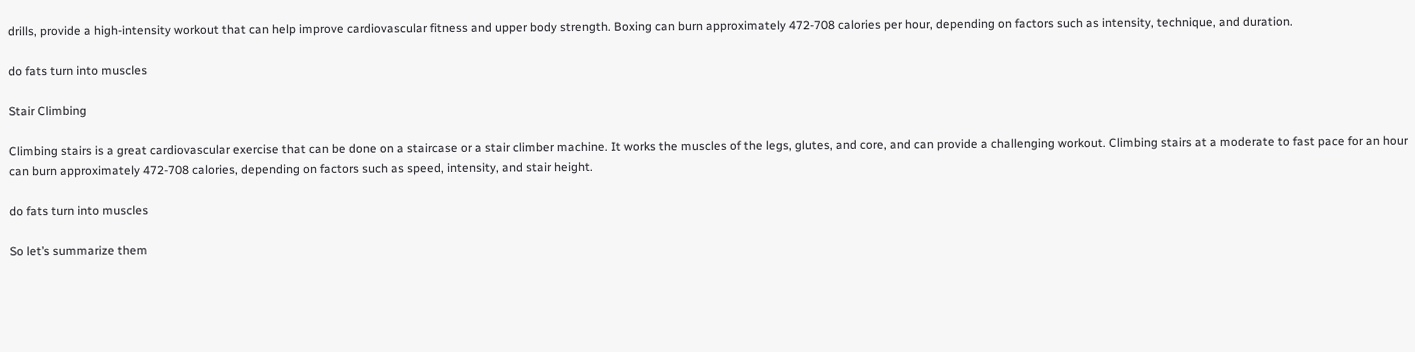drills, provide a high-intensity workout that can help improve cardiovascular fitness and upper body strength. Boxing can burn approximately 472-708 calories per hour, depending on factors such as intensity, technique, and duration.

do fats turn into muscles

Stair Climbing

Climbing stairs is a great cardiovascular exercise that can be done on a staircase or a stair climber machine. It works the muscles of the legs, glutes, and core, and can provide a challenging workout. Climbing stairs at a moderate to fast pace for an hour can burn approximately 472-708 calories, depending on factors such as speed, intensity, and stair height.

do fats turn into muscles

So let’s summarize them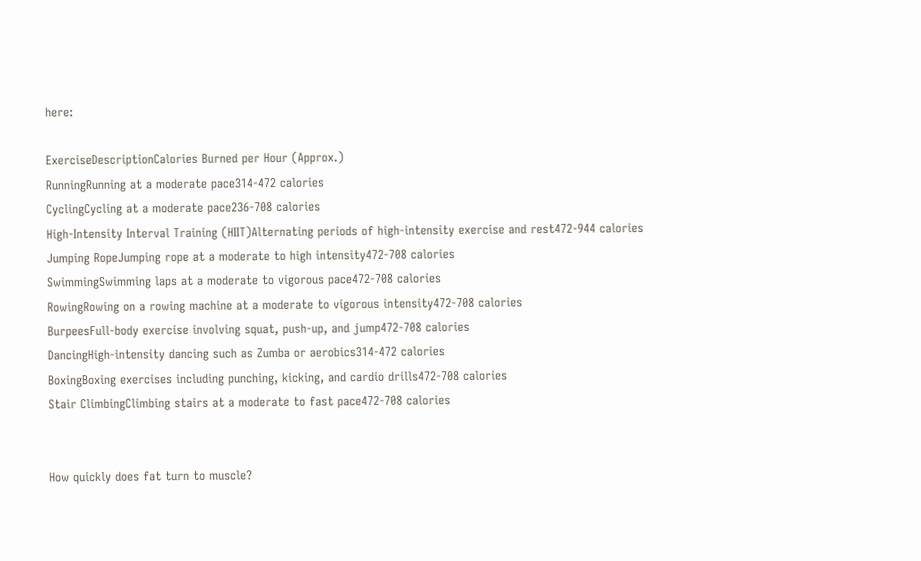here:

ExerciseDescriptionCalories Burned per Hour (Approx.)
RunningRunning at a moderate pace314-472 calories
CyclingCycling at a moderate pace236-708 calories
High-Intensity Interval Training (HIIT)Alternating periods of high-intensity exercise and rest472-944 calories
Jumping RopeJumping rope at a moderate to high intensity472-708 calories
SwimmingSwimming laps at a moderate to vigorous pace472-708 calories
RowingRowing on a rowing machine at a moderate to vigorous intensity472-708 calories
BurpeesFull-body exercise involving squat, push-up, and jump472-708 calories
DancingHigh-intensity dancing such as Zumba or aerobics314-472 calories
BoxingBoxing exercises including punching, kicking, and cardio drills472-708 calories
Stair ClimbingClimbing stairs at a moderate to fast pace472-708 calories


How quickly does fat turn to muscle?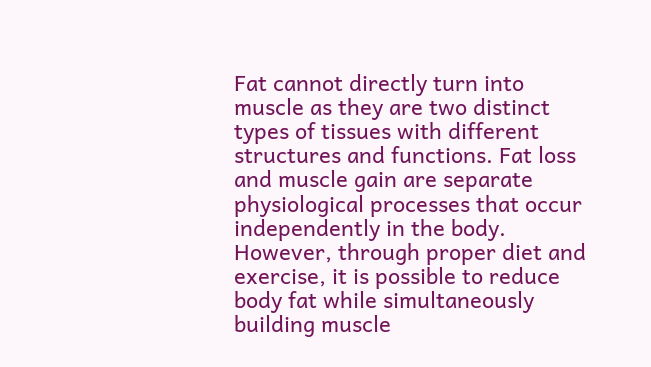Fat cannot directly turn into muscle as they are two distinct types of tissues with different structures and functions. Fat loss and muscle gain are separate physiological processes that occur independently in the body. However, through proper diet and exercise, it is possible to reduce body fat while simultaneously building muscle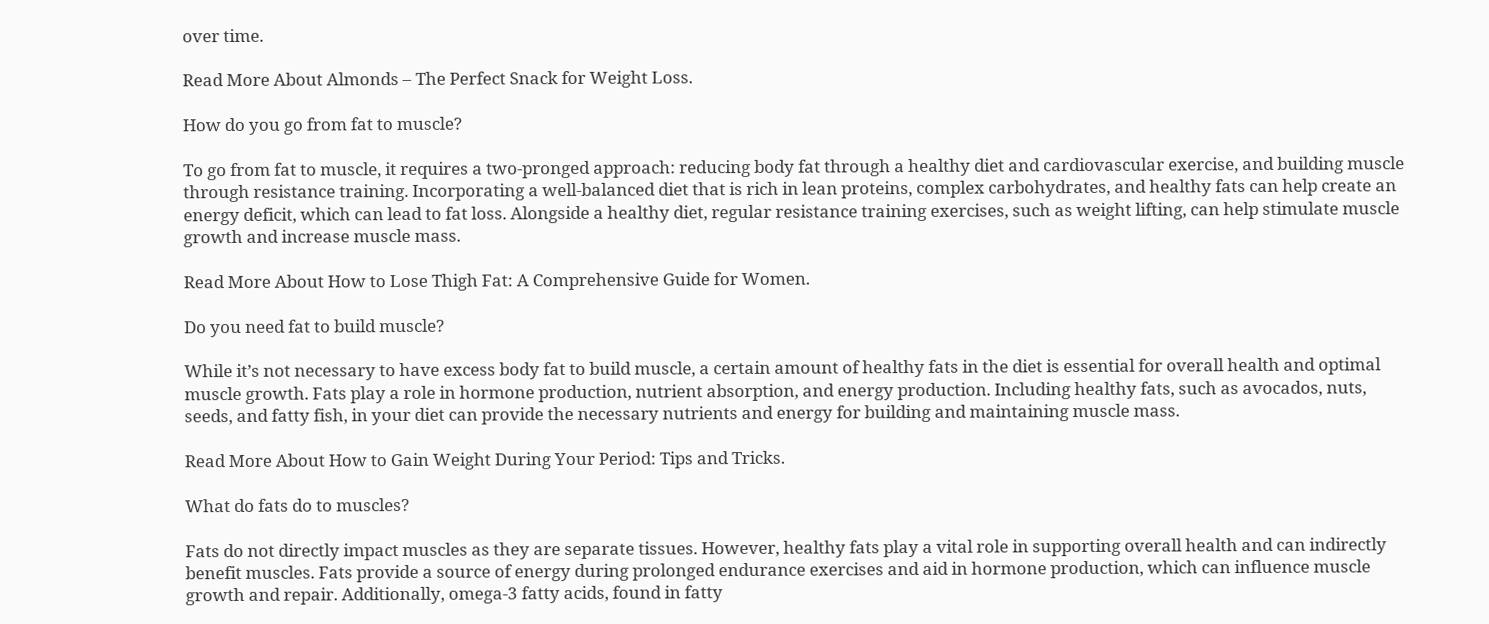over time.

Read More About Almonds – The Perfect Snack for Weight Loss.

How do you go from fat to muscle?

To go from fat to muscle, it requires a two-pronged approach: reducing body fat through a healthy diet and cardiovascular exercise, and building muscle through resistance training. Incorporating a well-balanced diet that is rich in lean proteins, complex carbohydrates, and healthy fats can help create an energy deficit, which can lead to fat loss. Alongside a healthy diet, regular resistance training exercises, such as weight lifting, can help stimulate muscle growth and increase muscle mass.

Read More About How to Lose Thigh Fat: A Comprehensive Guide for Women.

Do you need fat to build muscle?

While it’s not necessary to have excess body fat to build muscle, a certain amount of healthy fats in the diet is essential for overall health and optimal muscle growth. Fats play a role in hormone production, nutrient absorption, and energy production. Including healthy fats, such as avocados, nuts, seeds, and fatty fish, in your diet can provide the necessary nutrients and energy for building and maintaining muscle mass.

Read More About How to Gain Weight During Your Period: Tips and Tricks.

What do fats do to muscles?

Fats do not directly impact muscles as they are separate tissues. However, healthy fats play a vital role in supporting overall health and can indirectly benefit muscles. Fats provide a source of energy during prolonged endurance exercises and aid in hormone production, which can influence muscle growth and repair. Additionally, omega-3 fatty acids, found in fatty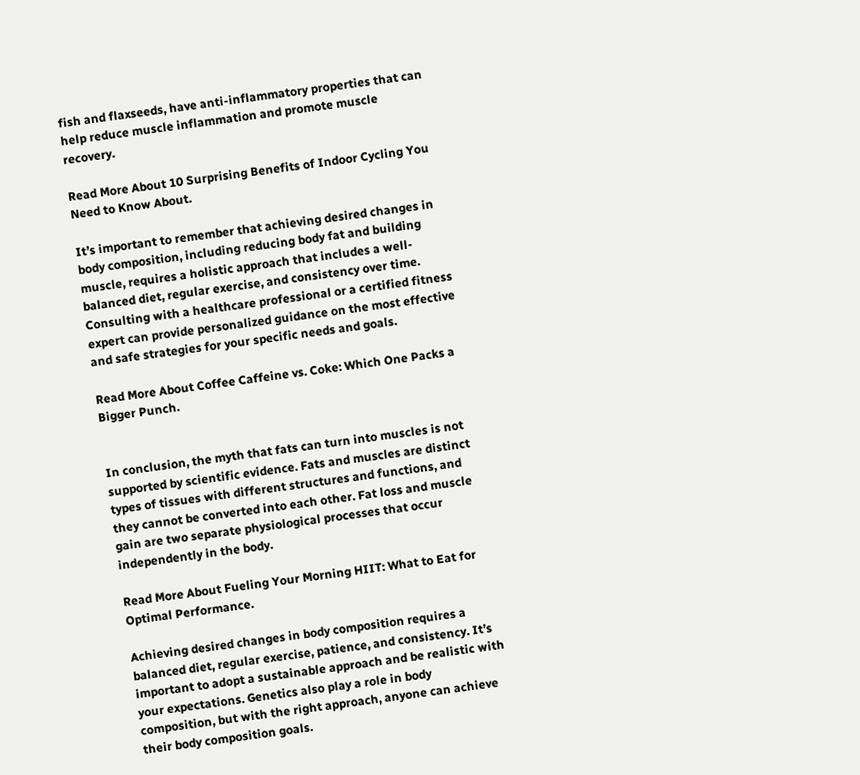fish and flaxseeds, have anti-inflammatory properties that can help reduce muscle inflammation and promote muscle recovery.

Read More About 10 Surprising Benefits of Indoor Cycling You Need to Know About.

It’s important to remember that achieving desired changes in body composition, including reducing body fat and building muscle, requires a holistic approach that includes a well-balanced diet, regular exercise, and consistency over time. Consulting with a healthcare professional or a certified fitness expert can provide personalized guidance on the most effective and safe strategies for your specific needs and goals.

Read More About Coffee Caffeine vs. Coke: Which One Packs a Bigger Punch.


In conclusion, the myth that fats can turn into muscles is not supported by scientific evidence. Fats and muscles are distinct types of tissues with different structures and functions, and they cannot be converted into each other. Fat loss and muscle gain are two separate physiological processes that occur independently in the body.

Read More About Fueling Your Morning HIIT: What to Eat for Optimal Performance.

Achieving desired changes in body composition requires a balanced diet, regular exercise, patience, and consistency. It’s important to adopt a sustainable approach and be realistic with your expectations. Genetics also play a role in body composition, but with the right approach, anyone can achieve their body composition goals.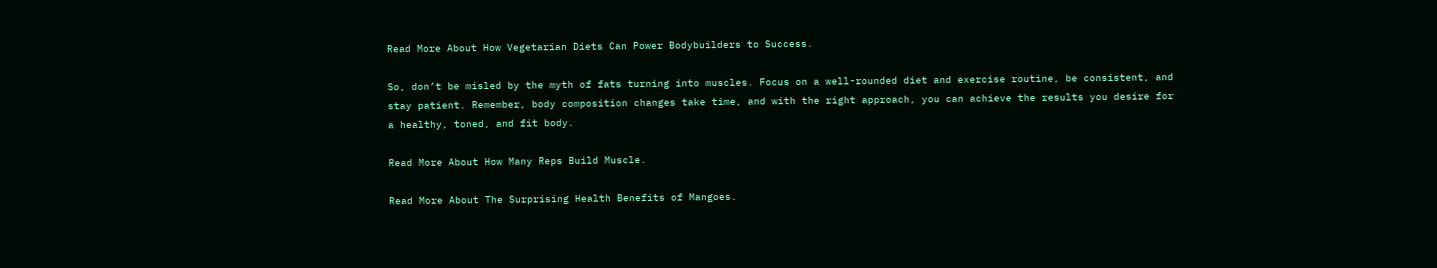Read More About How Vegetarian Diets Can Power Bodybuilders to Success.

So, don’t be misled by the myth of fats turning into muscles. Focus on a well-rounded diet and exercise routine, be consistent, and stay patient. Remember, body composition changes take time, and with the right approach, you can achieve the results you desire for a healthy, toned, and fit body.

Read More About How Many Reps Build Muscle.

Read More About The Surprising Health Benefits of Mangoes.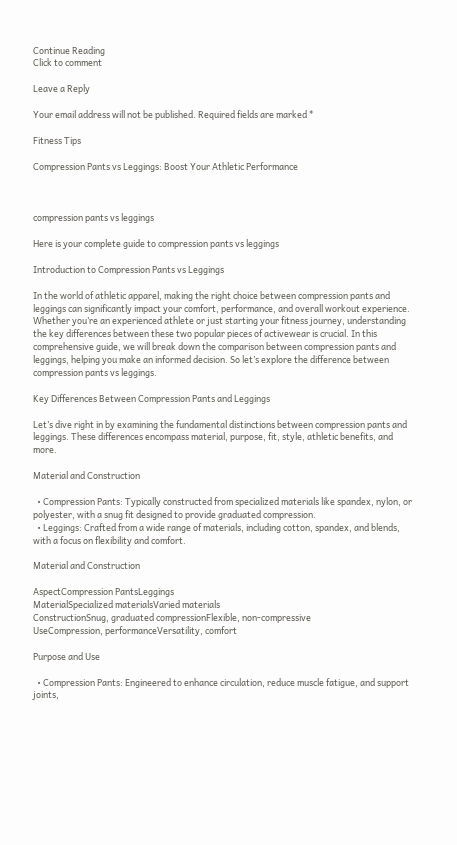Continue Reading
Click to comment

Leave a Reply

Your email address will not be published. Required fields are marked *

Fitness Tips

Compression Pants vs Leggings: Boost Your Athletic Performance



compression pants vs leggings

Here is your complete guide to compression pants vs leggings

Introduction to Compression Pants vs Leggings

In the world of athletic apparel, making the right choice between compression pants and leggings can significantly impact your comfort, performance, and overall workout experience. Whether you’re an experienced athlete or just starting your fitness journey, understanding the key differences between these two popular pieces of activewear is crucial. In this comprehensive guide, we will break down the comparison between compression pants and leggings, helping you make an informed decision. So let’s explore the difference between compression pants vs leggings.

Key Differences Between Compression Pants and Leggings

Let’s dive right in by examining the fundamental distinctions between compression pants and leggings. These differences encompass material, purpose, fit, style, athletic benefits, and more.

Material and Construction

  • Compression Pants: Typically constructed from specialized materials like spandex, nylon, or polyester, with a snug fit designed to provide graduated compression.
  • Leggings: Crafted from a wide range of materials, including cotton, spandex, and blends, with a focus on flexibility and comfort.

Material and Construction

AspectCompression PantsLeggings
MaterialSpecialized materialsVaried materials
ConstructionSnug, graduated compressionFlexible, non-compressive
UseCompression, performanceVersatility, comfort

Purpose and Use

  • Compression Pants: Engineered to enhance circulation, reduce muscle fatigue, and support joints,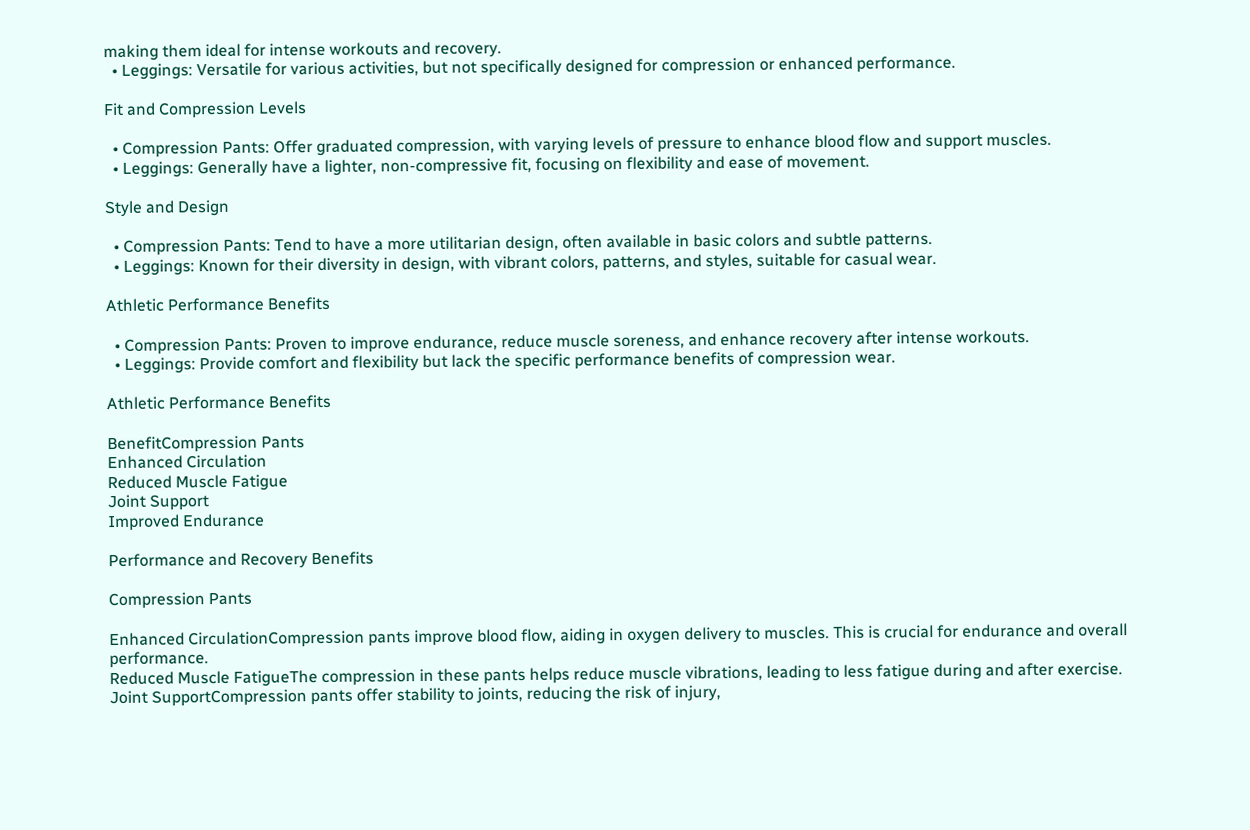making them ideal for intense workouts and recovery.
  • Leggings: Versatile for various activities, but not specifically designed for compression or enhanced performance.

Fit and Compression Levels

  • Compression Pants: Offer graduated compression, with varying levels of pressure to enhance blood flow and support muscles.
  • Leggings: Generally have a lighter, non-compressive fit, focusing on flexibility and ease of movement.

Style and Design

  • Compression Pants: Tend to have a more utilitarian design, often available in basic colors and subtle patterns.
  • Leggings: Known for their diversity in design, with vibrant colors, patterns, and styles, suitable for casual wear.

Athletic Performance Benefits

  • Compression Pants: Proven to improve endurance, reduce muscle soreness, and enhance recovery after intense workouts.
  • Leggings: Provide comfort and flexibility but lack the specific performance benefits of compression wear.

Athletic Performance Benefits

BenefitCompression Pants
Enhanced Circulation
Reduced Muscle Fatigue
Joint Support
Improved Endurance

Performance and Recovery Benefits

Compression Pants

Enhanced CirculationCompression pants improve blood flow, aiding in oxygen delivery to muscles. This is crucial for endurance and overall performance.
Reduced Muscle FatigueThe compression in these pants helps reduce muscle vibrations, leading to less fatigue during and after exercise.
Joint SupportCompression pants offer stability to joints, reducing the risk of injury,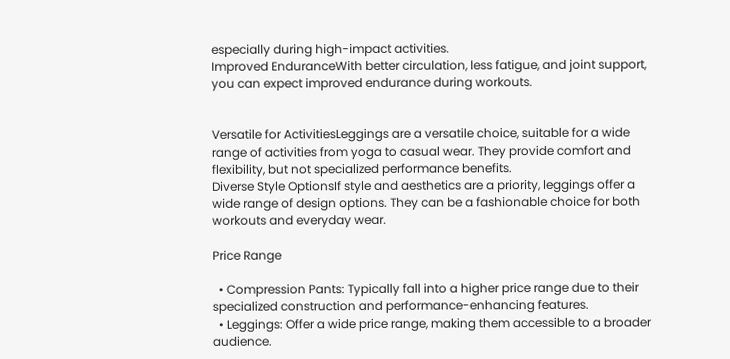especially during high-impact activities.
Improved EnduranceWith better circulation, less fatigue, and joint support, you can expect improved endurance during workouts.


Versatile for ActivitiesLeggings are a versatile choice, suitable for a wide range of activities from yoga to casual wear. They provide comfort and flexibility, but not specialized performance benefits.
Diverse Style OptionsIf style and aesthetics are a priority, leggings offer a wide range of design options. They can be a fashionable choice for both workouts and everyday wear.

Price Range

  • Compression Pants: Typically fall into a higher price range due to their specialized construction and performance-enhancing features.
  • Leggings: Offer a wide price range, making them accessible to a broader audience.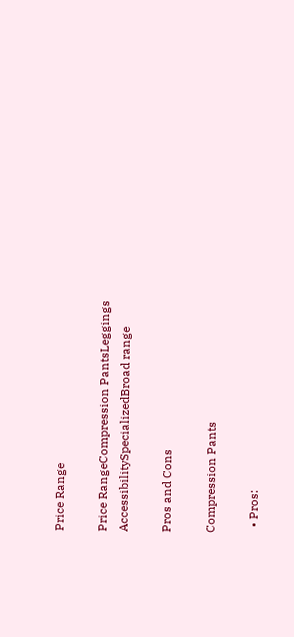Price Range

Price RangeCompression PantsLeggings
AccessibilitySpecializedBroad range

Pros and Cons

Compression Pants

  • Pros: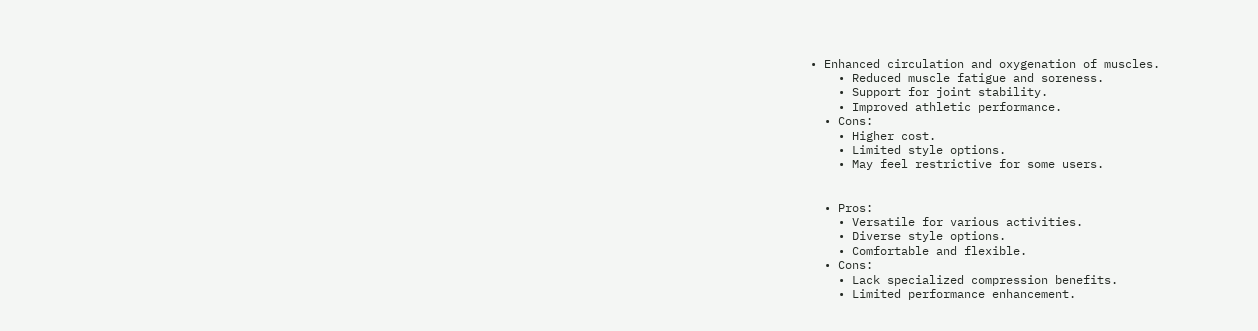• Enhanced circulation and oxygenation of muscles.
    • Reduced muscle fatigue and soreness.
    • Support for joint stability.
    • Improved athletic performance.
  • Cons:
    • Higher cost.
    • Limited style options.
    • May feel restrictive for some users.


  • Pros:
    • Versatile for various activities.
    • Diverse style options.
    • Comfortable and flexible.
  • Cons:
    • Lack specialized compression benefits.
    • Limited performance enhancement.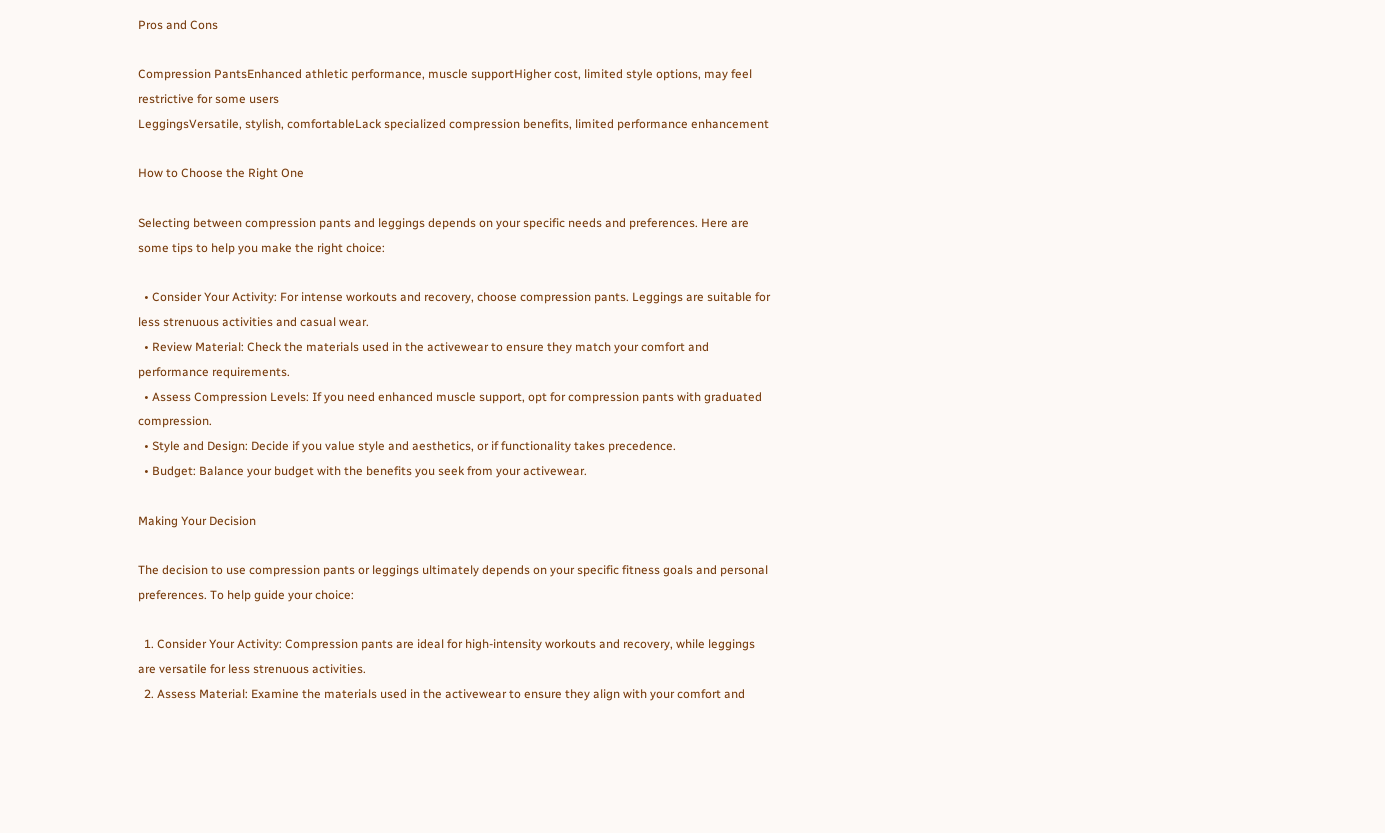Pros and Cons

Compression PantsEnhanced athletic performance, muscle supportHigher cost, limited style options, may feel restrictive for some users
LeggingsVersatile, stylish, comfortableLack specialized compression benefits, limited performance enhancement

How to Choose the Right One

Selecting between compression pants and leggings depends on your specific needs and preferences. Here are some tips to help you make the right choice:

  • Consider Your Activity: For intense workouts and recovery, choose compression pants. Leggings are suitable for less strenuous activities and casual wear.
  • Review Material: Check the materials used in the activewear to ensure they match your comfort and performance requirements.
  • Assess Compression Levels: If you need enhanced muscle support, opt for compression pants with graduated compression.
  • Style and Design: Decide if you value style and aesthetics, or if functionality takes precedence.
  • Budget: Balance your budget with the benefits you seek from your activewear.

Making Your Decision

The decision to use compression pants or leggings ultimately depends on your specific fitness goals and personal preferences. To help guide your choice:

  1. Consider Your Activity: Compression pants are ideal for high-intensity workouts and recovery, while leggings are versatile for less strenuous activities.
  2. Assess Material: Examine the materials used in the activewear to ensure they align with your comfort and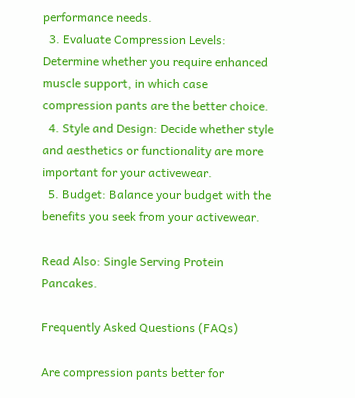performance needs.
  3. Evaluate Compression Levels: Determine whether you require enhanced muscle support, in which case compression pants are the better choice.
  4. Style and Design: Decide whether style and aesthetics or functionality are more important for your activewear.
  5. Budget: Balance your budget with the benefits you seek from your activewear.

Read Also: Single Serving Protein Pancakes.

Frequently Asked Questions (FAQs)

Are compression pants better for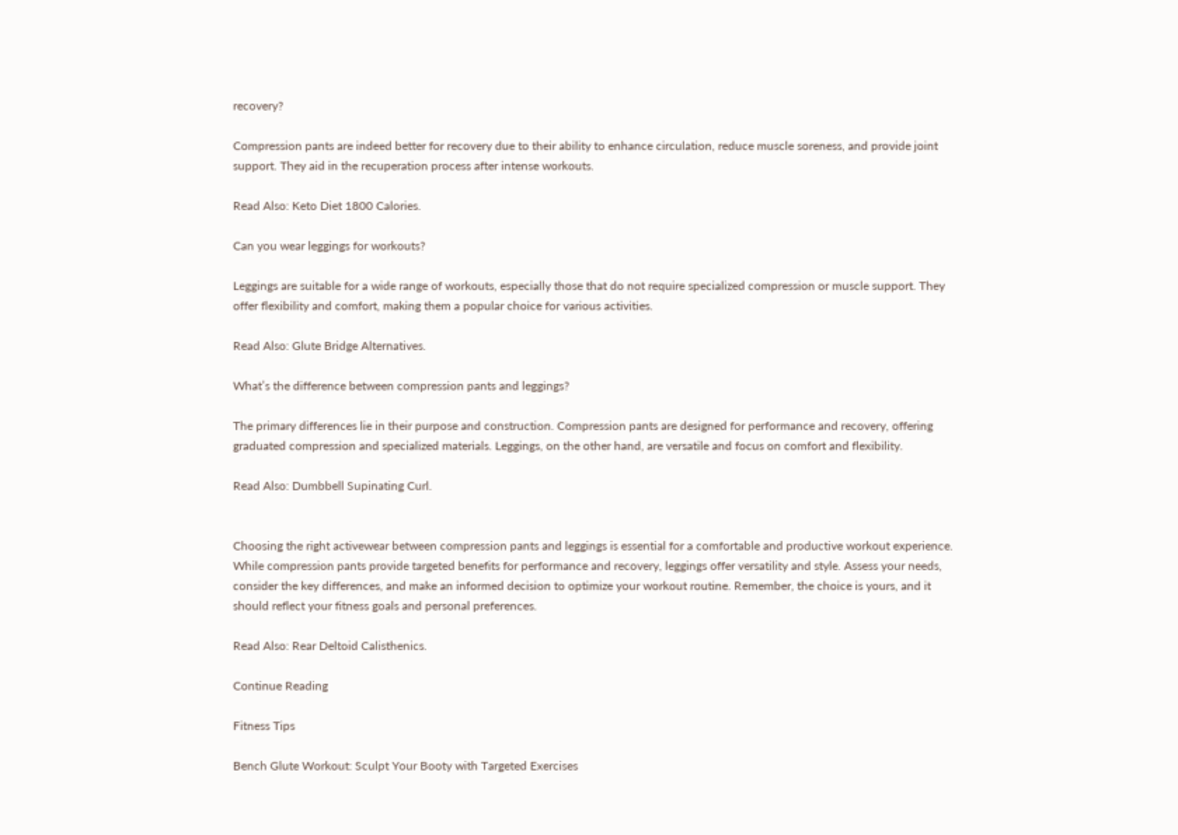recovery?

Compression pants are indeed better for recovery due to their ability to enhance circulation, reduce muscle soreness, and provide joint support. They aid in the recuperation process after intense workouts.

Read Also: Keto Diet 1800 Calories.

Can you wear leggings for workouts?

Leggings are suitable for a wide range of workouts, especially those that do not require specialized compression or muscle support. They offer flexibility and comfort, making them a popular choice for various activities.

Read Also: Glute Bridge Alternatives.

What’s the difference between compression pants and leggings?

The primary differences lie in their purpose and construction. Compression pants are designed for performance and recovery, offering graduated compression and specialized materials. Leggings, on the other hand, are versatile and focus on comfort and flexibility.

Read Also: Dumbbell Supinating Curl.


Choosing the right activewear between compression pants and leggings is essential for a comfortable and productive workout experience. While compression pants provide targeted benefits for performance and recovery, leggings offer versatility and style. Assess your needs, consider the key differences, and make an informed decision to optimize your workout routine. Remember, the choice is yours, and it should reflect your fitness goals and personal preferences.

Read Also: Rear Deltoid Calisthenics.

Continue Reading

Fitness Tips

Bench Glute Workout: Sculpt Your Booty with Targeted Exercises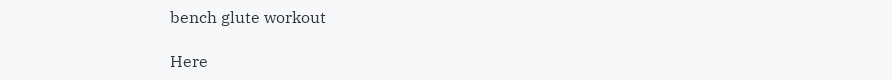bench glute workout

Here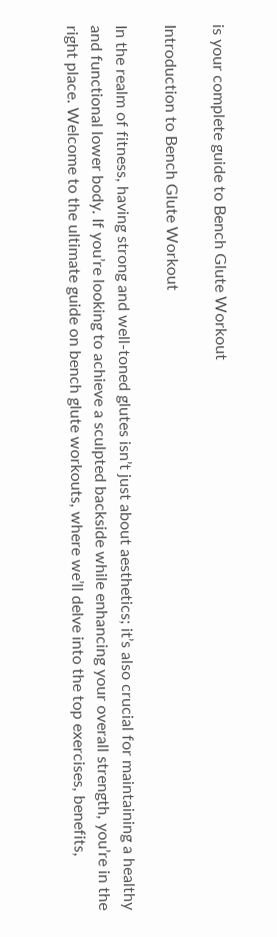is your complete guide to Bench Glute Workout

Introduction to Bench Glute Workout

In the realm of fitness, having strong and well-toned glutes isn’t just about aesthetics; it’s also crucial for maintaining a healthy and functional lower body. If you’re looking to achieve a sculpted backside while enhancing your overall strength, you’re in the right place. Welcome to the ultimate guide on bench glute workouts, where we’ll delve into the top exercises, benefits,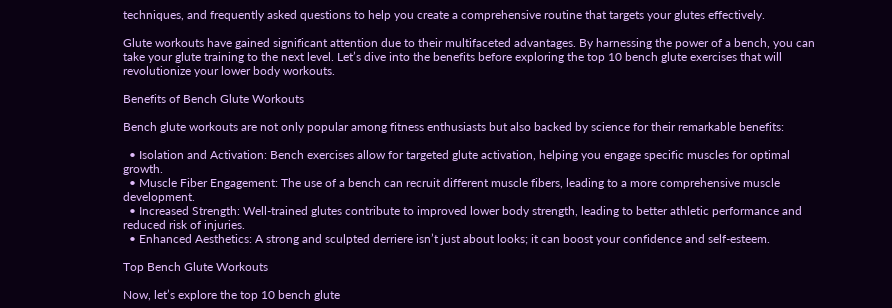techniques, and frequently asked questions to help you create a comprehensive routine that targets your glutes effectively.

Glute workouts have gained significant attention due to their multifaceted advantages. By harnessing the power of a bench, you can take your glute training to the next level. Let’s dive into the benefits before exploring the top 10 bench glute exercises that will revolutionize your lower body workouts.

Benefits of Bench Glute Workouts

Bench glute workouts are not only popular among fitness enthusiasts but also backed by science for their remarkable benefits:

  • Isolation and Activation: Bench exercises allow for targeted glute activation, helping you engage specific muscles for optimal growth.
  • Muscle Fiber Engagement: The use of a bench can recruit different muscle fibers, leading to a more comprehensive muscle development.
  • Increased Strength: Well-trained glutes contribute to improved lower body strength, leading to better athletic performance and reduced risk of injuries.
  • Enhanced Aesthetics: A strong and sculpted derriere isn’t just about looks; it can boost your confidence and self-esteem.

Top Bench Glute Workouts

Now, let’s explore the top 10 bench glute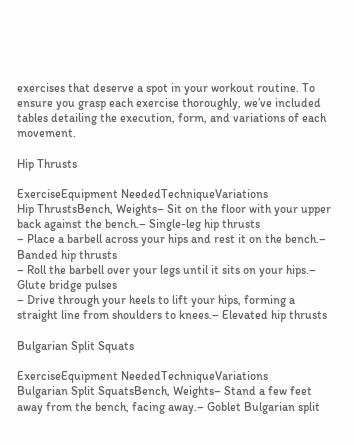exercises that deserve a spot in your workout routine. To ensure you grasp each exercise thoroughly, we’ve included tables detailing the execution, form, and variations of each movement.

Hip Thrusts

ExerciseEquipment NeededTechniqueVariations
Hip ThrustsBench, Weights– Sit on the floor with your upper back against the bench.– Single-leg hip thrusts
– Place a barbell across your hips and rest it on the bench.– Banded hip thrusts
– Roll the barbell over your legs until it sits on your hips.– Glute bridge pulses
– Drive through your heels to lift your hips, forming a straight line from shoulders to knees.– Elevated hip thrusts

Bulgarian Split Squats

ExerciseEquipment NeededTechniqueVariations
Bulgarian Split SquatsBench, Weights– Stand a few feet away from the bench, facing away.– Goblet Bulgarian split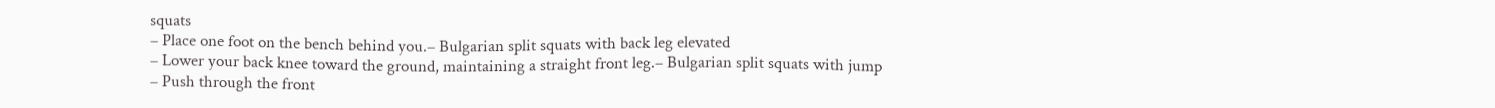squats
– Place one foot on the bench behind you.– Bulgarian split squats with back leg elevated
– Lower your back knee toward the ground, maintaining a straight front leg.– Bulgarian split squats with jump
– Push through the front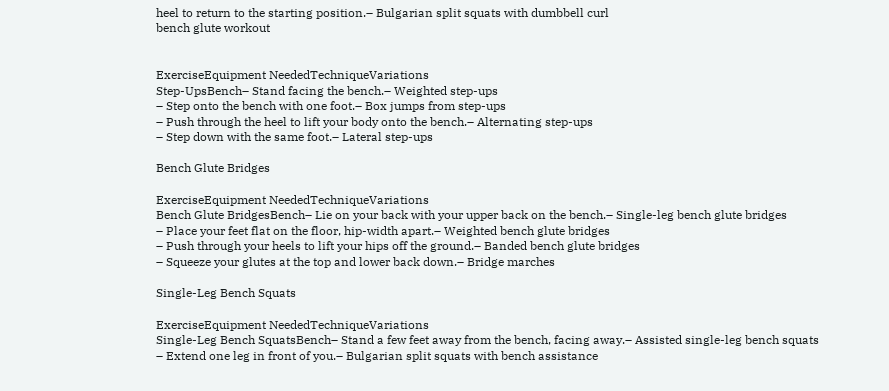heel to return to the starting position.– Bulgarian split squats with dumbbell curl
bench glute workout


ExerciseEquipment NeededTechniqueVariations
Step-UpsBench– Stand facing the bench.– Weighted step-ups
– Step onto the bench with one foot.– Box jumps from step-ups
– Push through the heel to lift your body onto the bench.– Alternating step-ups
– Step down with the same foot.– Lateral step-ups

Bench Glute Bridges

ExerciseEquipment NeededTechniqueVariations
Bench Glute BridgesBench– Lie on your back with your upper back on the bench.– Single-leg bench glute bridges
– Place your feet flat on the floor, hip-width apart.– Weighted bench glute bridges
– Push through your heels to lift your hips off the ground.– Banded bench glute bridges
– Squeeze your glutes at the top and lower back down.– Bridge marches

Single-Leg Bench Squats

ExerciseEquipment NeededTechniqueVariations
Single-Leg Bench SquatsBench– Stand a few feet away from the bench, facing away.– Assisted single-leg bench squats
– Extend one leg in front of you.– Bulgarian split squats with bench assistance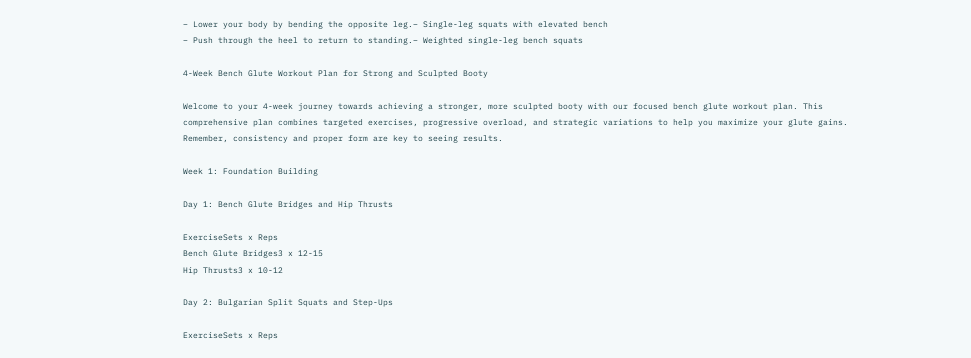– Lower your body by bending the opposite leg.– Single-leg squats with elevated bench
– Push through the heel to return to standing.– Weighted single-leg bench squats

4-Week Bench Glute Workout Plan for Strong and Sculpted Booty

Welcome to your 4-week journey towards achieving a stronger, more sculpted booty with our focused bench glute workout plan. This comprehensive plan combines targeted exercises, progressive overload, and strategic variations to help you maximize your glute gains. Remember, consistency and proper form are key to seeing results.

Week 1: Foundation Building

Day 1: Bench Glute Bridges and Hip Thrusts

ExerciseSets x Reps
Bench Glute Bridges3 x 12-15
Hip Thrusts3 x 10-12

Day 2: Bulgarian Split Squats and Step-Ups

ExerciseSets x Reps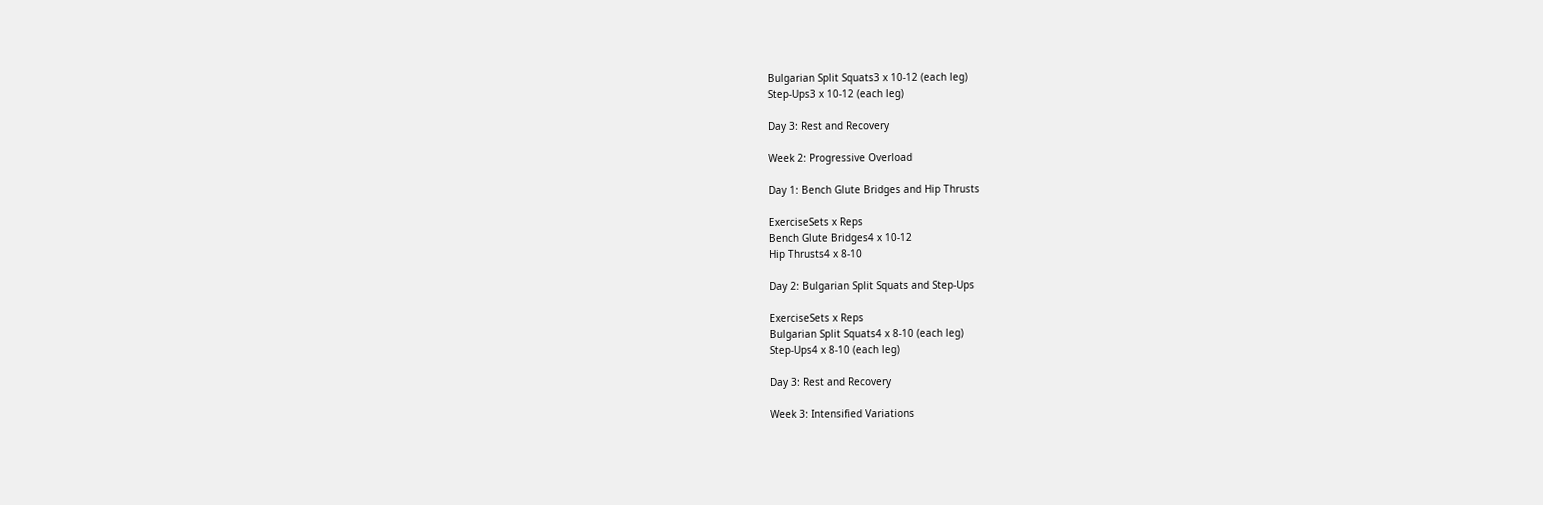Bulgarian Split Squats3 x 10-12 (each leg)
Step-Ups3 x 10-12 (each leg)

Day 3: Rest and Recovery

Week 2: Progressive Overload

Day 1: Bench Glute Bridges and Hip Thrusts

ExerciseSets x Reps
Bench Glute Bridges4 x 10-12
Hip Thrusts4 x 8-10

Day 2: Bulgarian Split Squats and Step-Ups

ExerciseSets x Reps
Bulgarian Split Squats4 x 8-10 (each leg)
Step-Ups4 x 8-10 (each leg)

Day 3: Rest and Recovery

Week 3: Intensified Variations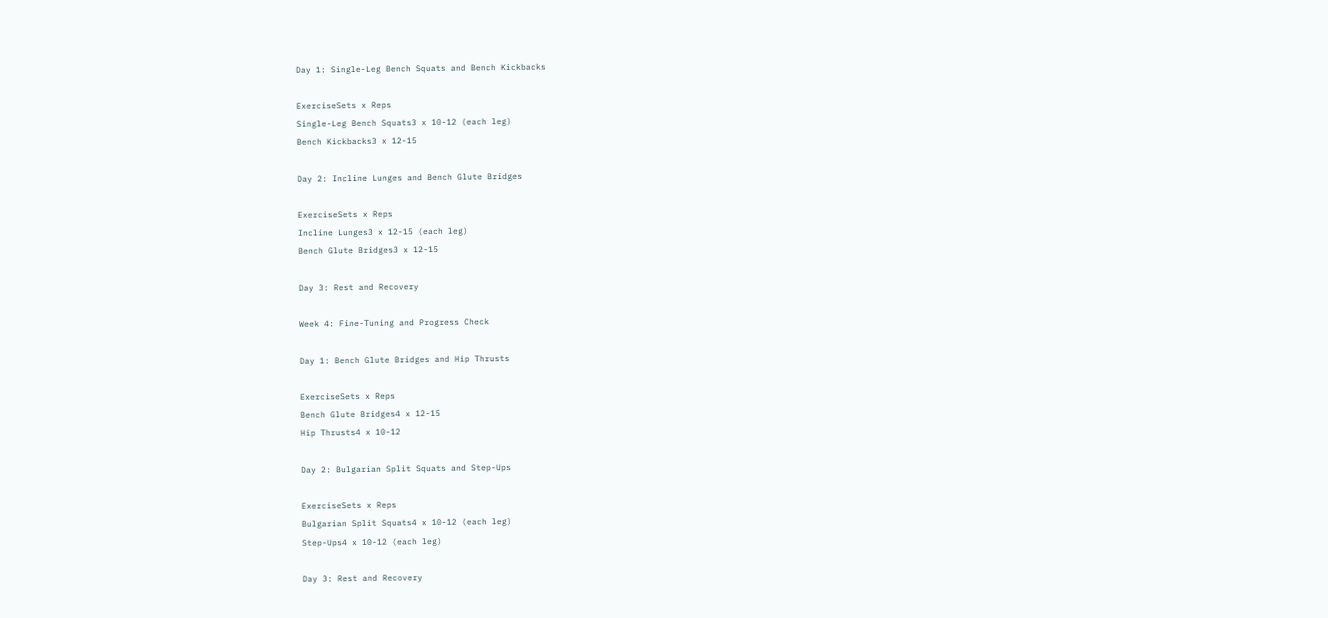Day 1: Single-Leg Bench Squats and Bench Kickbacks

ExerciseSets x Reps
Single-Leg Bench Squats3 x 10-12 (each leg)
Bench Kickbacks3 x 12-15

Day 2: Incline Lunges and Bench Glute Bridges

ExerciseSets x Reps
Incline Lunges3 x 12-15 (each leg)
Bench Glute Bridges3 x 12-15

Day 3: Rest and Recovery

Week 4: Fine-Tuning and Progress Check

Day 1: Bench Glute Bridges and Hip Thrusts

ExerciseSets x Reps
Bench Glute Bridges4 x 12-15
Hip Thrusts4 x 10-12

Day 2: Bulgarian Split Squats and Step-Ups

ExerciseSets x Reps
Bulgarian Split Squats4 x 10-12 (each leg)
Step-Ups4 x 10-12 (each leg)

Day 3: Rest and Recovery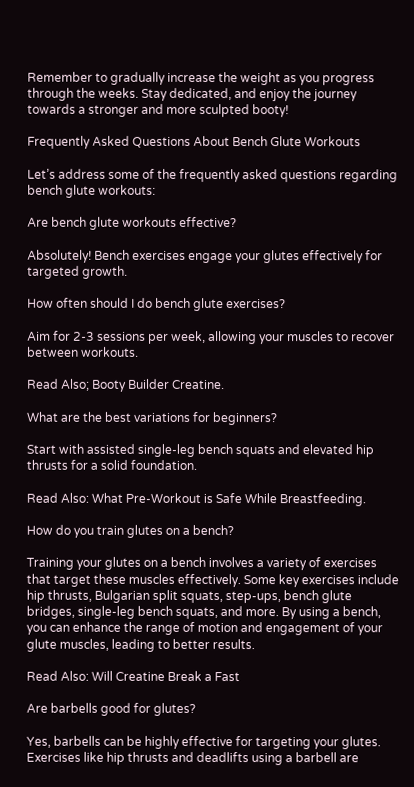Remember to gradually increase the weight as you progress through the weeks. Stay dedicated, and enjoy the journey towards a stronger and more sculpted booty!

Frequently Asked Questions About Bench Glute Workouts

Let’s address some of the frequently asked questions regarding bench glute workouts:

Are bench glute workouts effective?

Absolutely! Bench exercises engage your glutes effectively for targeted growth.

How often should I do bench glute exercises?

Aim for 2-3 sessions per week, allowing your muscles to recover between workouts.

Read Also; Booty Builder Creatine.

What are the best variations for beginners?

Start with assisted single-leg bench squats and elevated hip thrusts for a solid foundation.

Read Also: What Pre-Workout is Safe While Breastfeeding.

How do you train glutes on a bench?

Training your glutes on a bench involves a variety of exercises that target these muscles effectively. Some key exercises include hip thrusts, Bulgarian split squats, step-ups, bench glute bridges, single-leg bench squats, and more. By using a bench, you can enhance the range of motion and engagement of your glute muscles, leading to better results.

Read Also: Will Creatine Break a Fast

Are barbells good for glutes?

Yes, barbells can be highly effective for targeting your glutes. Exercises like hip thrusts and deadlifts using a barbell are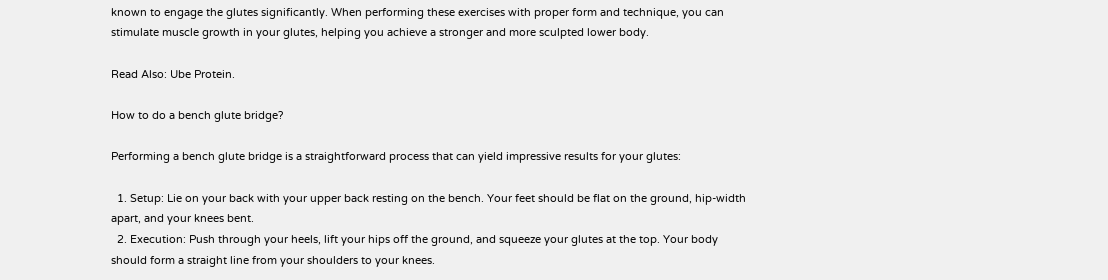known to engage the glutes significantly. When performing these exercises with proper form and technique, you can stimulate muscle growth in your glutes, helping you achieve a stronger and more sculpted lower body.

Read Also: Ube Protein.

How to do a bench glute bridge?

Performing a bench glute bridge is a straightforward process that can yield impressive results for your glutes:

  1. Setup: Lie on your back with your upper back resting on the bench. Your feet should be flat on the ground, hip-width apart, and your knees bent.
  2. Execution: Push through your heels, lift your hips off the ground, and squeeze your glutes at the top. Your body should form a straight line from your shoulders to your knees.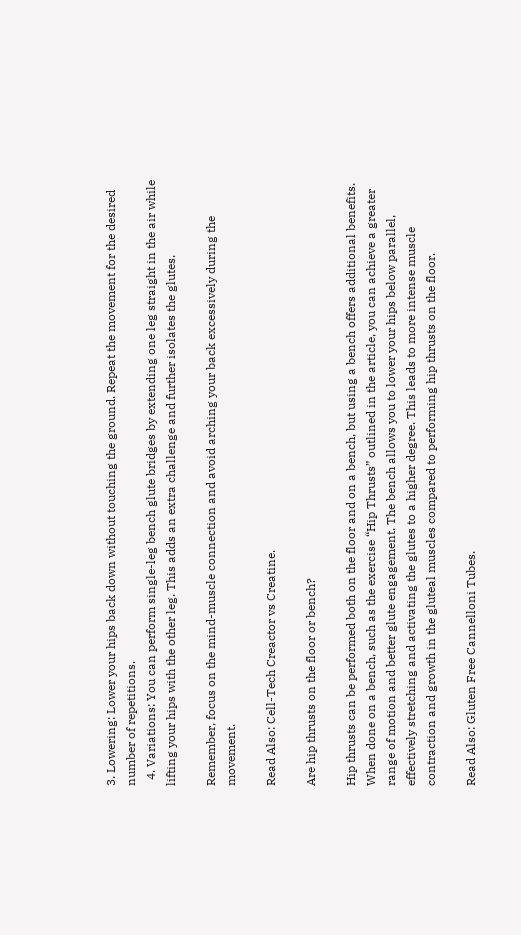3. Lowering: Lower your hips back down without touching the ground. Repeat the movement for the desired number of repetitions.
  4. Variations: You can perform single-leg bench glute bridges by extending one leg straight in the air while lifting your hips with the other leg. This adds an extra challenge and further isolates the glutes.

Remember, focus on the mind-muscle connection and avoid arching your back excessively during the movement.

Read Also: Cell-Tech Creactor vs Creatine.

Are hip thrusts on the floor or bench?

Hip thrusts can be performed both on the floor and on a bench, but using a bench offers additional benefits. When done on a bench, such as the exercise “Hip Thrusts” outlined in the article, you can achieve a greater range of motion and better glute engagement. The bench allows you to lower your hips below parallel, effectively stretching and activating the glutes to a higher degree. This leads to more intense muscle contraction and growth in the gluteal muscles compared to performing hip thrusts on the floor.

Read Also: Gluten Free Cannelloni Tubes.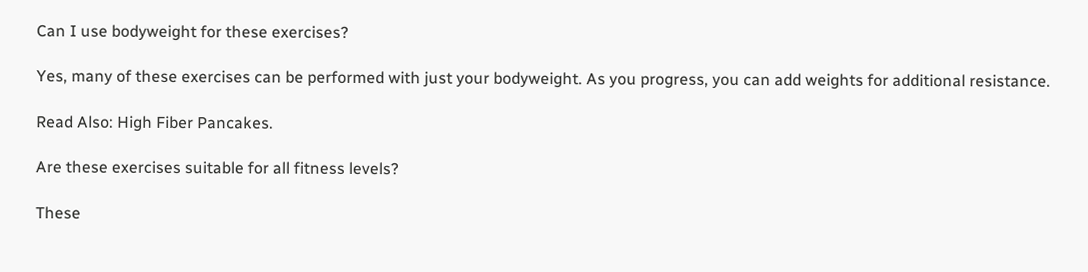Can I use bodyweight for these exercises?

Yes, many of these exercises can be performed with just your bodyweight. As you progress, you can add weights for additional resistance.

Read Also: High Fiber Pancakes.

Are these exercises suitable for all fitness levels?

These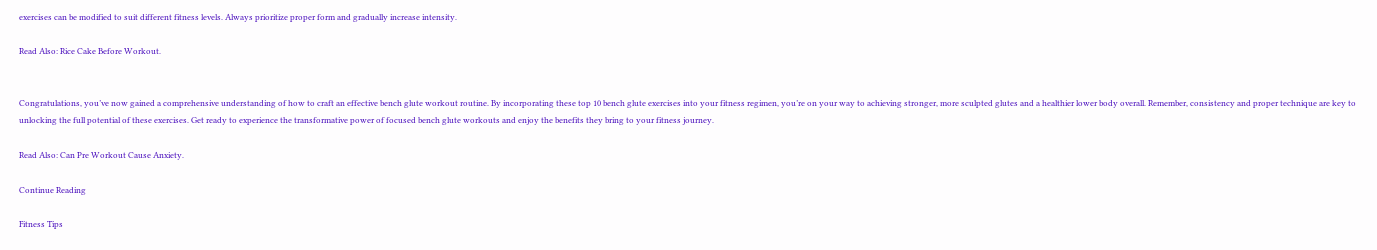exercises can be modified to suit different fitness levels. Always prioritize proper form and gradually increase intensity.

Read Also: Rice Cake Before Workout.


Congratulations, you’ve now gained a comprehensive understanding of how to craft an effective bench glute workout routine. By incorporating these top 10 bench glute exercises into your fitness regimen, you’re on your way to achieving stronger, more sculpted glutes and a healthier lower body overall. Remember, consistency and proper technique are key to unlocking the full potential of these exercises. Get ready to experience the transformative power of focused bench glute workouts and enjoy the benefits they bring to your fitness journey.

Read Also: Can Pre Workout Cause Anxiety.

Continue Reading

Fitness Tips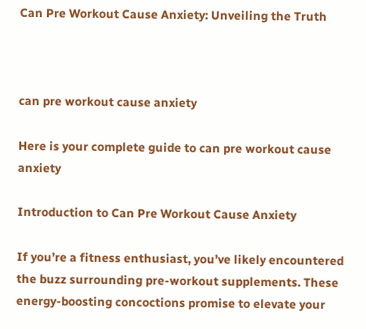Can Pre Workout Cause Anxiety: Unveiling the Truth



can pre workout cause anxiety

Here is your complete guide to can pre workout cause anxiety

Introduction to Can Pre Workout Cause Anxiety

If you’re a fitness enthusiast, you’ve likely encountered the buzz surrounding pre-workout supplements. These energy-boosting concoctions promise to elevate your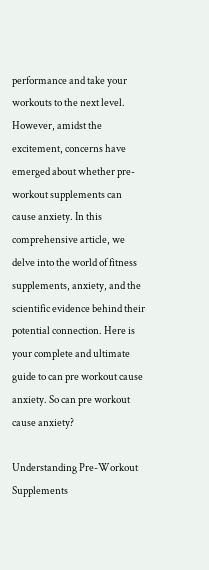performance and take your workouts to the next level. However, amidst the excitement, concerns have emerged about whether pre-workout supplements can cause anxiety. In this comprehensive article, we delve into the world of fitness supplements, anxiety, and the scientific evidence behind their potential connection. Here is your complete and ultimate guide to can pre workout cause anxiety. So can pre workout cause anxiety?

Understanding Pre-Workout Supplements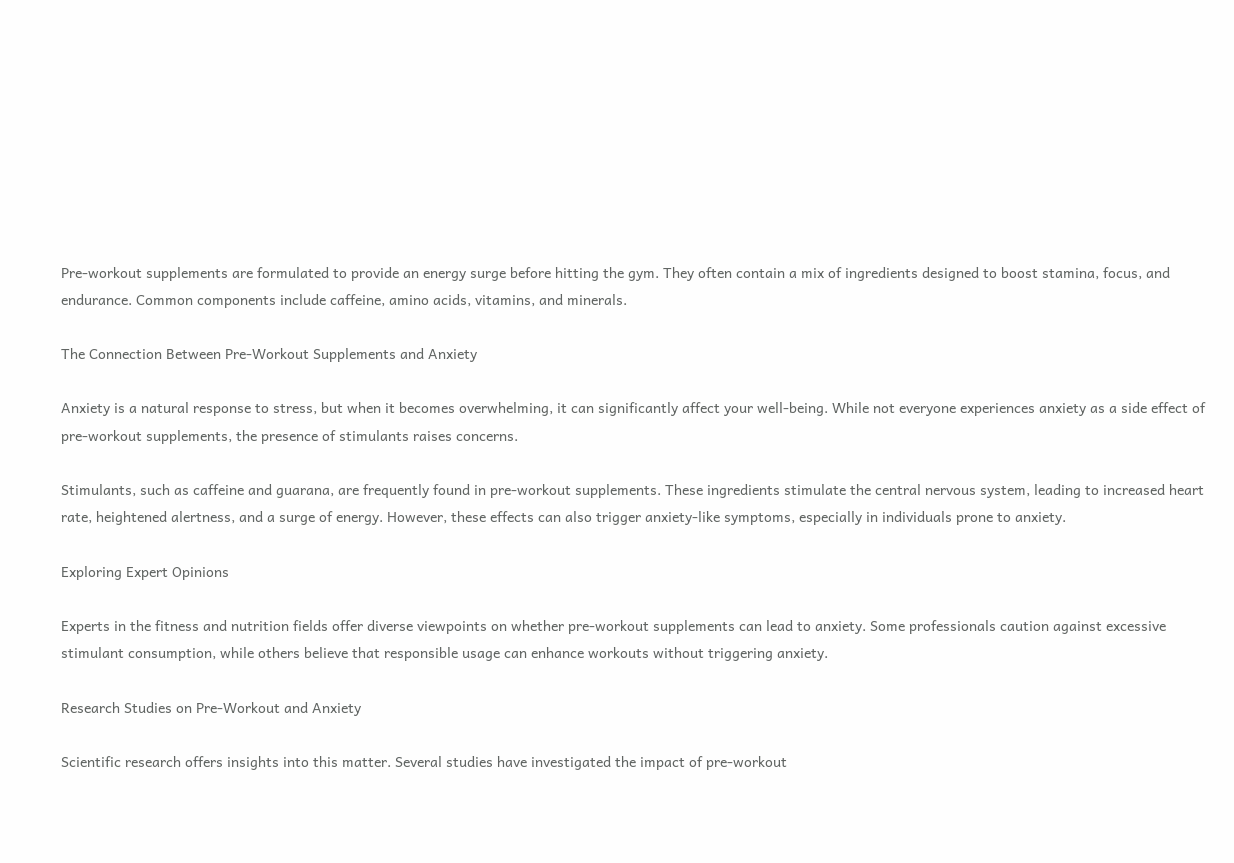Pre-workout supplements are formulated to provide an energy surge before hitting the gym. They often contain a mix of ingredients designed to boost stamina, focus, and endurance. Common components include caffeine, amino acids, vitamins, and minerals.

The Connection Between Pre-Workout Supplements and Anxiety

Anxiety is a natural response to stress, but when it becomes overwhelming, it can significantly affect your well-being. While not everyone experiences anxiety as a side effect of pre-workout supplements, the presence of stimulants raises concerns.

Stimulants, such as caffeine and guarana, are frequently found in pre-workout supplements. These ingredients stimulate the central nervous system, leading to increased heart rate, heightened alertness, and a surge of energy. However, these effects can also trigger anxiety-like symptoms, especially in individuals prone to anxiety.

Exploring Expert Opinions

Experts in the fitness and nutrition fields offer diverse viewpoints on whether pre-workout supplements can lead to anxiety. Some professionals caution against excessive stimulant consumption, while others believe that responsible usage can enhance workouts without triggering anxiety.

Research Studies on Pre-Workout and Anxiety

Scientific research offers insights into this matter. Several studies have investigated the impact of pre-workout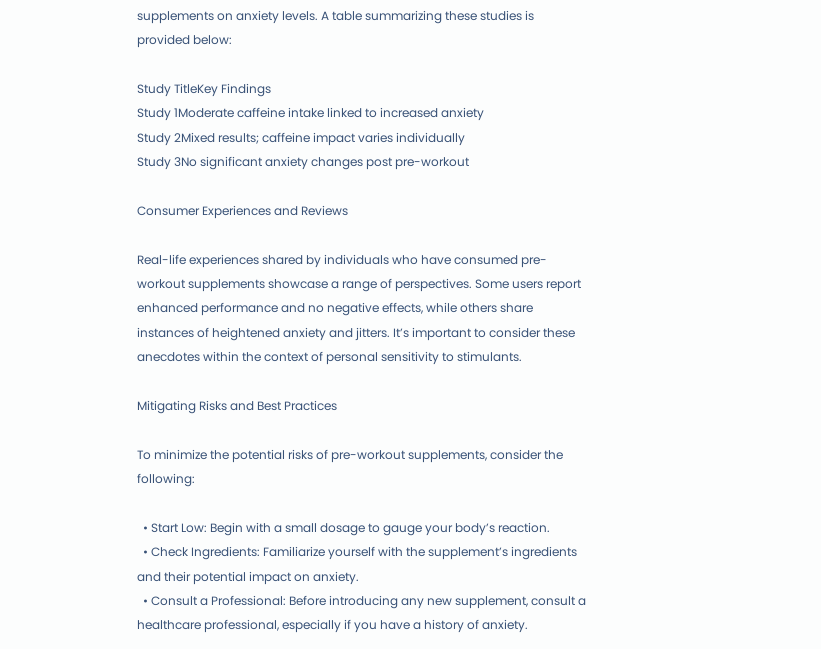supplements on anxiety levels. A table summarizing these studies is provided below:

Study TitleKey Findings
Study 1Moderate caffeine intake linked to increased anxiety
Study 2Mixed results; caffeine impact varies individually
Study 3No significant anxiety changes post pre-workout

Consumer Experiences and Reviews

Real-life experiences shared by individuals who have consumed pre-workout supplements showcase a range of perspectives. Some users report enhanced performance and no negative effects, while others share instances of heightened anxiety and jitters. It’s important to consider these anecdotes within the context of personal sensitivity to stimulants.

Mitigating Risks and Best Practices

To minimize the potential risks of pre-workout supplements, consider the following:

  • Start Low: Begin with a small dosage to gauge your body’s reaction.
  • Check Ingredients: Familiarize yourself with the supplement’s ingredients and their potential impact on anxiety.
  • Consult a Professional: Before introducing any new supplement, consult a healthcare professional, especially if you have a history of anxiety.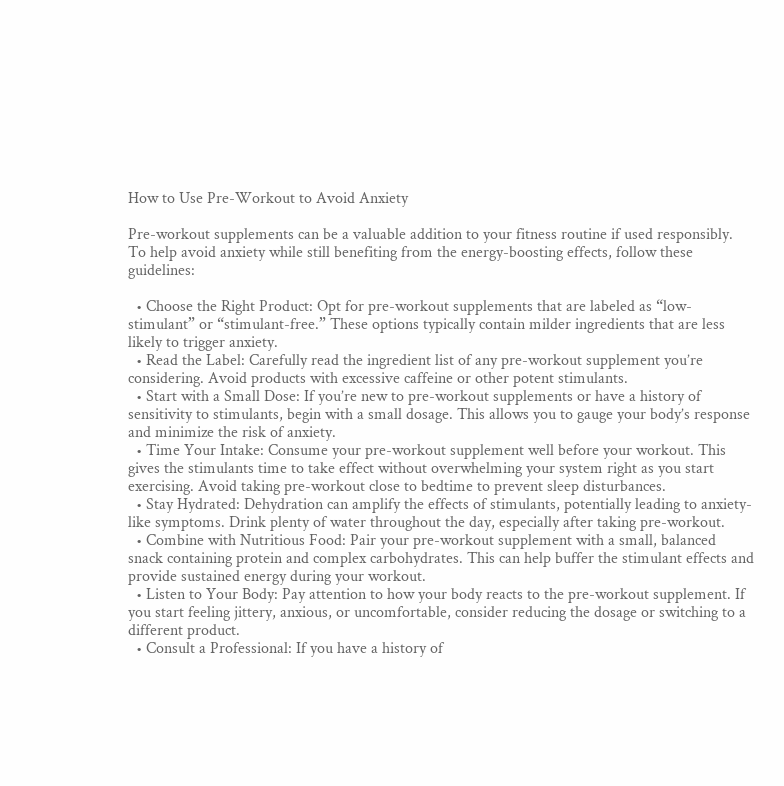How to Use Pre-Workout to Avoid Anxiety

Pre-workout supplements can be a valuable addition to your fitness routine if used responsibly. To help avoid anxiety while still benefiting from the energy-boosting effects, follow these guidelines:

  • Choose the Right Product: Opt for pre-workout supplements that are labeled as “low-stimulant” or “stimulant-free.” These options typically contain milder ingredients that are less likely to trigger anxiety.
  • Read the Label: Carefully read the ingredient list of any pre-workout supplement you’re considering. Avoid products with excessive caffeine or other potent stimulants.
  • Start with a Small Dose: If you’re new to pre-workout supplements or have a history of sensitivity to stimulants, begin with a small dosage. This allows you to gauge your body’s response and minimize the risk of anxiety.
  • Time Your Intake: Consume your pre-workout supplement well before your workout. This gives the stimulants time to take effect without overwhelming your system right as you start exercising. Avoid taking pre-workout close to bedtime to prevent sleep disturbances.
  • Stay Hydrated: Dehydration can amplify the effects of stimulants, potentially leading to anxiety-like symptoms. Drink plenty of water throughout the day, especially after taking pre-workout.
  • Combine with Nutritious Food: Pair your pre-workout supplement with a small, balanced snack containing protein and complex carbohydrates. This can help buffer the stimulant effects and provide sustained energy during your workout.
  • Listen to Your Body: Pay attention to how your body reacts to the pre-workout supplement. If you start feeling jittery, anxious, or uncomfortable, consider reducing the dosage or switching to a different product.
  • Consult a Professional: If you have a history of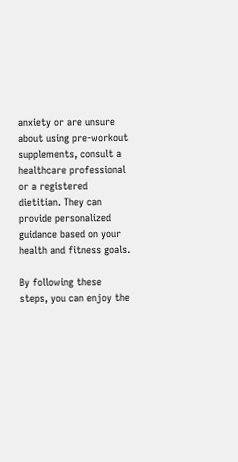anxiety or are unsure about using pre-workout supplements, consult a healthcare professional or a registered dietitian. They can provide personalized guidance based on your health and fitness goals.

By following these steps, you can enjoy the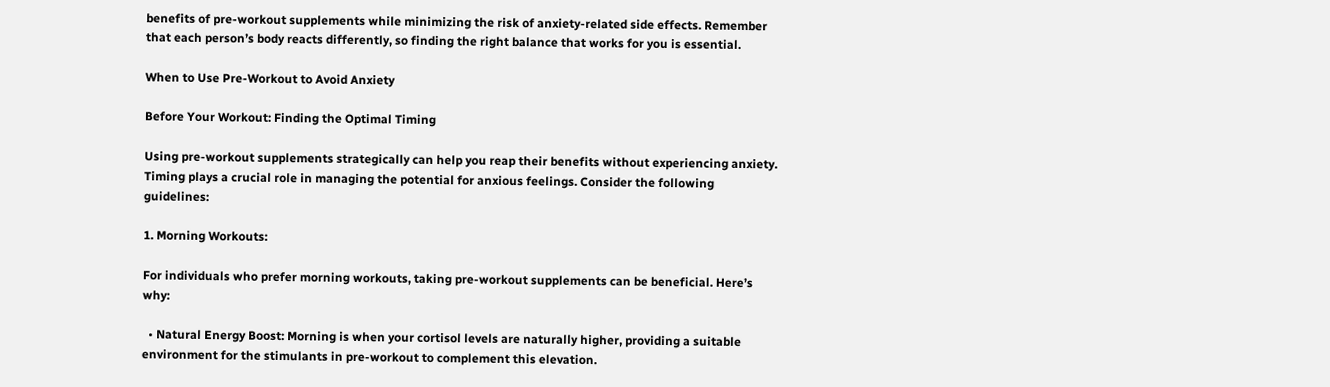benefits of pre-workout supplements while minimizing the risk of anxiety-related side effects. Remember that each person’s body reacts differently, so finding the right balance that works for you is essential.

When to Use Pre-Workout to Avoid Anxiety

Before Your Workout: Finding the Optimal Timing

Using pre-workout supplements strategically can help you reap their benefits without experiencing anxiety. Timing plays a crucial role in managing the potential for anxious feelings. Consider the following guidelines:

1. Morning Workouts:

For individuals who prefer morning workouts, taking pre-workout supplements can be beneficial. Here’s why:

  • Natural Energy Boost: Morning is when your cortisol levels are naturally higher, providing a suitable environment for the stimulants in pre-workout to complement this elevation.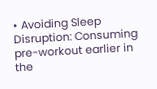• Avoiding Sleep Disruption: Consuming pre-workout earlier in the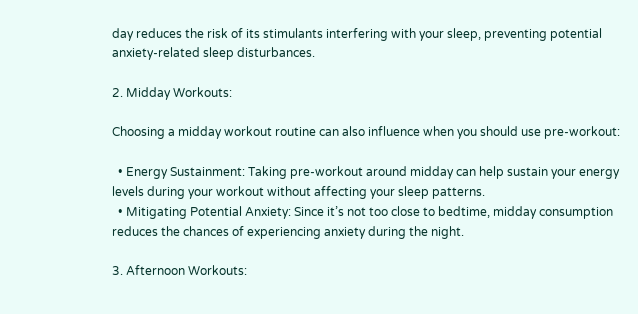day reduces the risk of its stimulants interfering with your sleep, preventing potential anxiety-related sleep disturbances.

2. Midday Workouts:

Choosing a midday workout routine can also influence when you should use pre-workout:

  • Energy Sustainment: Taking pre-workout around midday can help sustain your energy levels during your workout without affecting your sleep patterns.
  • Mitigating Potential Anxiety: Since it’s not too close to bedtime, midday consumption reduces the chances of experiencing anxiety during the night.

3. Afternoon Workouts: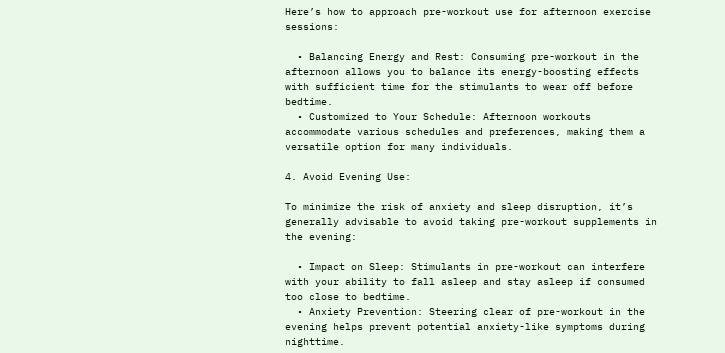Here’s how to approach pre-workout use for afternoon exercise sessions:

  • Balancing Energy and Rest: Consuming pre-workout in the afternoon allows you to balance its energy-boosting effects with sufficient time for the stimulants to wear off before bedtime.
  • Customized to Your Schedule: Afternoon workouts accommodate various schedules and preferences, making them a versatile option for many individuals.

4. Avoid Evening Use:

To minimize the risk of anxiety and sleep disruption, it’s generally advisable to avoid taking pre-workout supplements in the evening:

  • Impact on Sleep: Stimulants in pre-workout can interfere with your ability to fall asleep and stay asleep if consumed too close to bedtime.
  • Anxiety Prevention: Steering clear of pre-workout in the evening helps prevent potential anxiety-like symptoms during nighttime.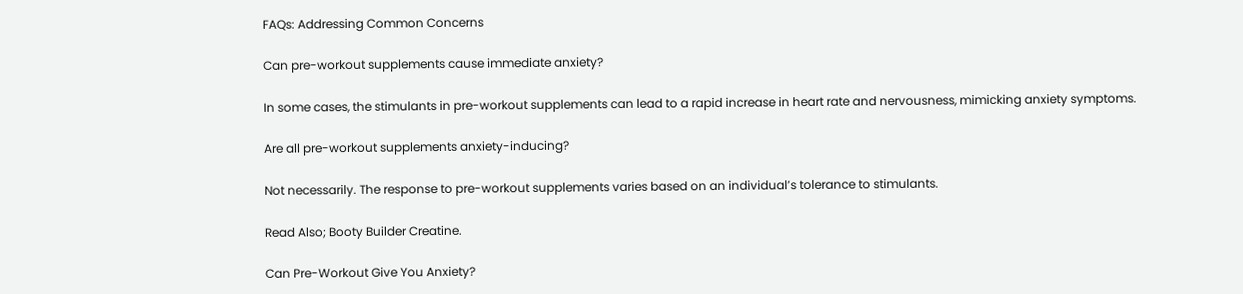FAQs: Addressing Common Concerns

Can pre-workout supplements cause immediate anxiety?

In some cases, the stimulants in pre-workout supplements can lead to a rapid increase in heart rate and nervousness, mimicking anxiety symptoms.

Are all pre-workout supplements anxiety-inducing?

Not necessarily. The response to pre-workout supplements varies based on an individual’s tolerance to stimulants.

Read Also; Booty Builder Creatine.

Can Pre-Workout Give You Anxiety?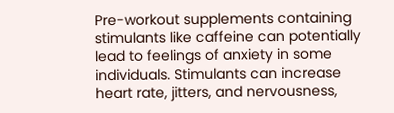Pre-workout supplements containing stimulants like caffeine can potentially lead to feelings of anxiety in some individuals. Stimulants can increase heart rate, jitters, and nervousness,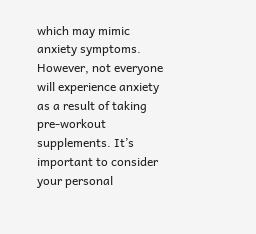which may mimic anxiety symptoms. However, not everyone will experience anxiety as a result of taking pre-workout supplements. It’s important to consider your personal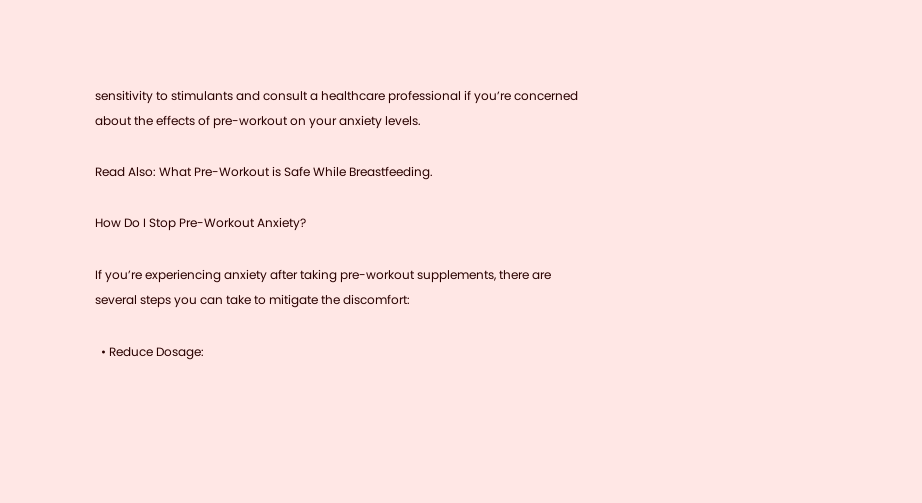sensitivity to stimulants and consult a healthcare professional if you’re concerned about the effects of pre-workout on your anxiety levels.

Read Also: What Pre-Workout is Safe While Breastfeeding.

How Do I Stop Pre-Workout Anxiety?

If you’re experiencing anxiety after taking pre-workout supplements, there are several steps you can take to mitigate the discomfort:

  • Reduce Dosage: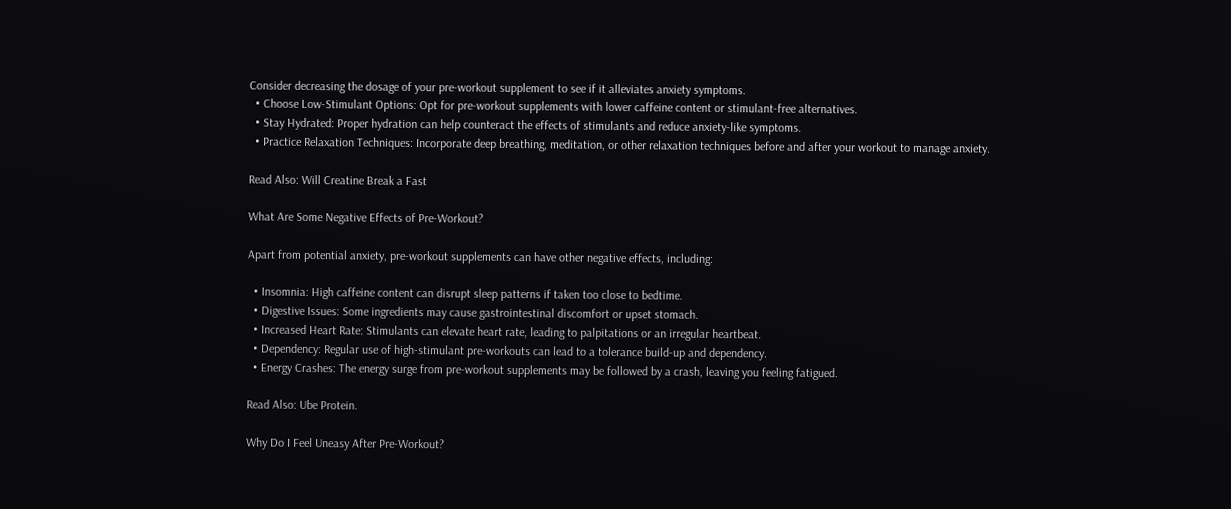Consider decreasing the dosage of your pre-workout supplement to see if it alleviates anxiety symptoms.
  • Choose Low-Stimulant Options: Opt for pre-workout supplements with lower caffeine content or stimulant-free alternatives.
  • Stay Hydrated: Proper hydration can help counteract the effects of stimulants and reduce anxiety-like symptoms.
  • Practice Relaxation Techniques: Incorporate deep breathing, meditation, or other relaxation techniques before and after your workout to manage anxiety.

Read Also: Will Creatine Break a Fast

What Are Some Negative Effects of Pre-Workout?

Apart from potential anxiety, pre-workout supplements can have other negative effects, including:

  • Insomnia: High caffeine content can disrupt sleep patterns if taken too close to bedtime.
  • Digestive Issues: Some ingredients may cause gastrointestinal discomfort or upset stomach.
  • Increased Heart Rate: Stimulants can elevate heart rate, leading to palpitations or an irregular heartbeat.
  • Dependency: Regular use of high-stimulant pre-workouts can lead to a tolerance build-up and dependency.
  • Energy Crashes: The energy surge from pre-workout supplements may be followed by a crash, leaving you feeling fatigued.

Read Also: Ube Protein.

Why Do I Feel Uneasy After Pre-Workout?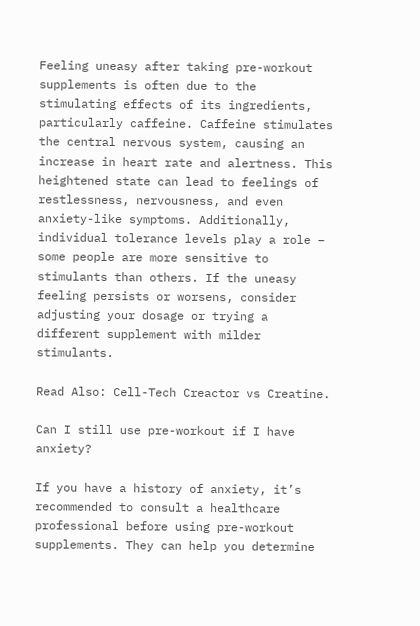Feeling uneasy after taking pre-workout supplements is often due to the stimulating effects of its ingredients, particularly caffeine. Caffeine stimulates the central nervous system, causing an increase in heart rate and alertness. This heightened state can lead to feelings of restlessness, nervousness, and even anxiety-like symptoms. Additionally, individual tolerance levels play a role – some people are more sensitive to stimulants than others. If the uneasy feeling persists or worsens, consider adjusting your dosage or trying a different supplement with milder stimulants.

Read Also: Cell-Tech Creactor vs Creatine.

Can I still use pre-workout if I have anxiety?

If you have a history of anxiety, it’s recommended to consult a healthcare professional before using pre-workout supplements. They can help you determine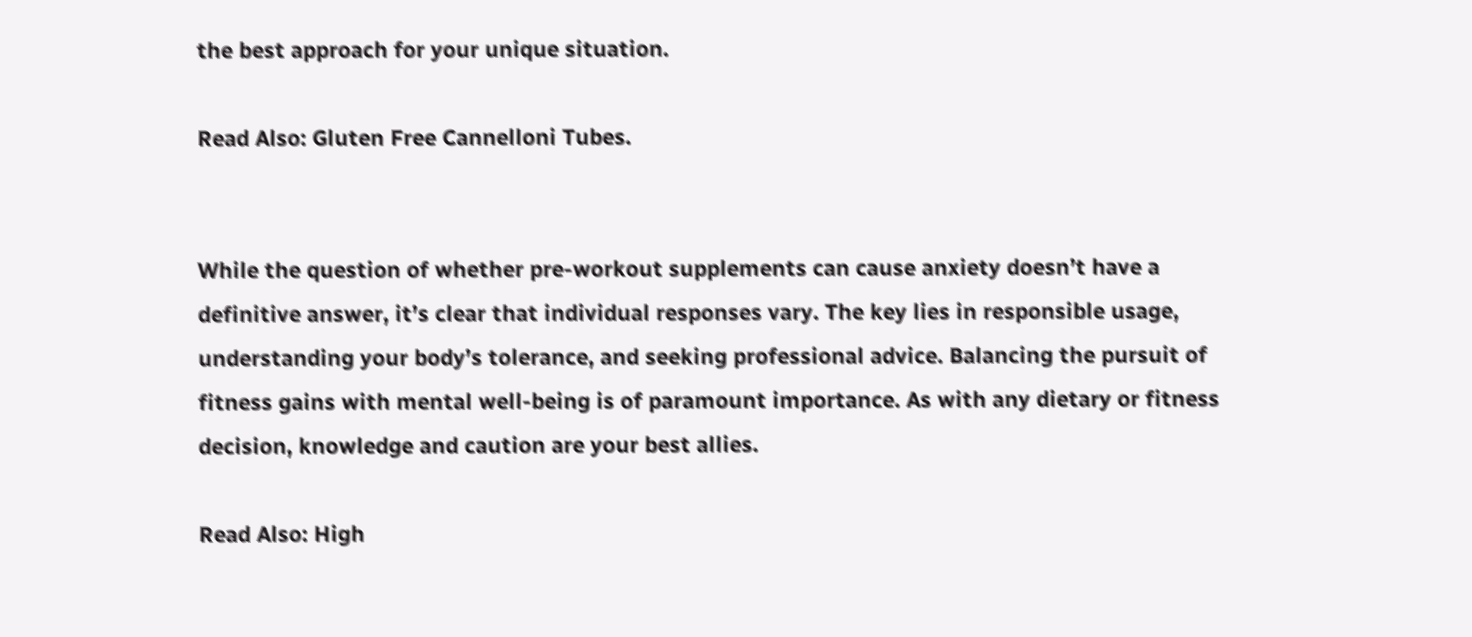the best approach for your unique situation.

Read Also: Gluten Free Cannelloni Tubes.


While the question of whether pre-workout supplements can cause anxiety doesn’t have a definitive answer, it’s clear that individual responses vary. The key lies in responsible usage, understanding your body’s tolerance, and seeking professional advice. Balancing the pursuit of fitness gains with mental well-being is of paramount importance. As with any dietary or fitness decision, knowledge and caution are your best allies.

Read Also: High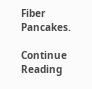Fiber Pancakes.

Continue Reading